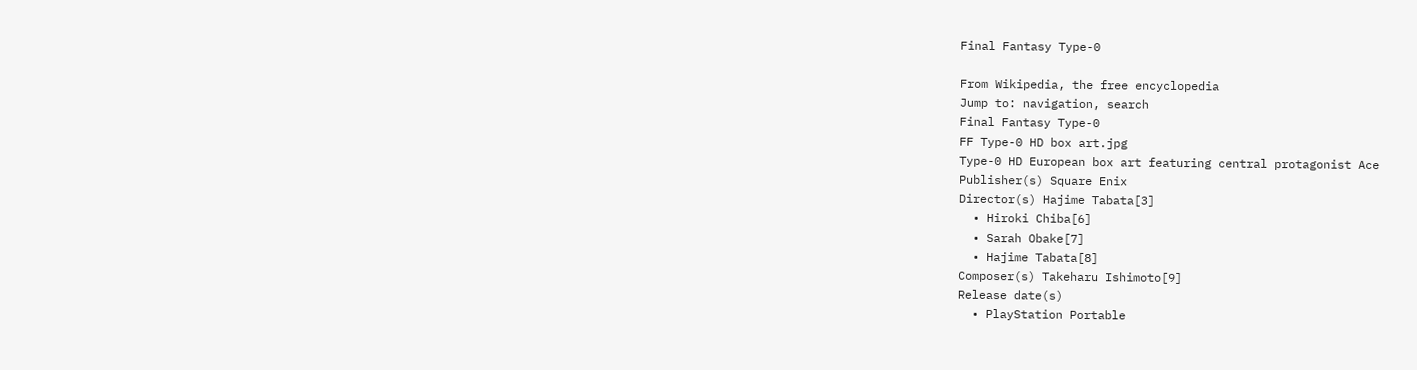Final Fantasy Type-0

From Wikipedia, the free encyclopedia
Jump to: navigation, search
Final Fantasy Type-0
FF Type-0 HD box art.jpg
Type-0 HD European box art featuring central protagonist Ace
Publisher(s) Square Enix
Director(s) Hajime Tabata[3]
  • Hiroki Chiba[6]
  • Sarah Obake[7]
  • Hajime Tabata[8]
Composer(s) Takeharu Ishimoto[9]
Release date(s)
  • PlayStation Portable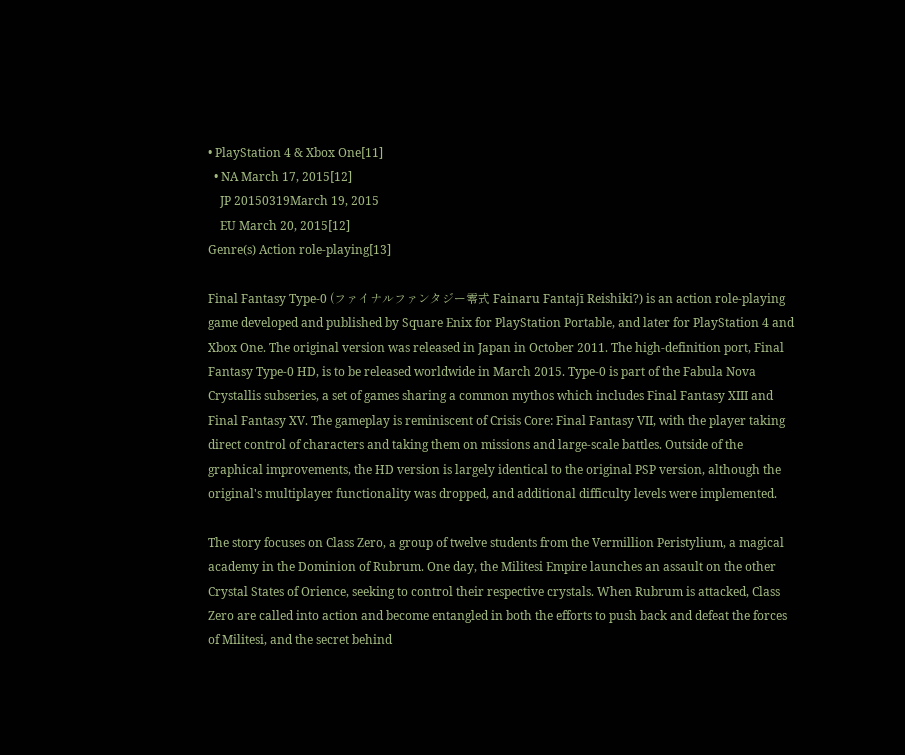• PlayStation 4 & Xbox One[11]
  • NA March 17, 2015[12]
    JP 20150319March 19, 2015
    EU March 20, 2015[12]
Genre(s) Action role-playing[13]

Final Fantasy Type-0 (ファイナルファンタジー零式 Fainaru Fantajī Reishiki?) is an action role-playing game developed and published by Square Enix for PlayStation Portable, and later for PlayStation 4 and Xbox One. The original version was released in Japan in October 2011. The high-definition port, Final Fantasy Type-0 HD, is to be released worldwide in March 2015. Type-0 is part of the Fabula Nova Crystallis subseries, a set of games sharing a common mythos which includes Final Fantasy XIII and Final Fantasy XV. The gameplay is reminiscent of Crisis Core: Final Fantasy VII, with the player taking direct control of characters and taking them on missions and large-scale battles. Outside of the graphical improvements, the HD version is largely identical to the original PSP version, although the original's multiplayer functionality was dropped, and additional difficulty levels were implemented.

The story focuses on Class Zero, a group of twelve students from the Vermillion Peristylium, a magical academy in the Dominion of Rubrum. One day, the Militesi Empire launches an assault on the other Crystal States of Orience, seeking to control their respective crystals. When Rubrum is attacked, Class Zero are called into action and become entangled in both the efforts to push back and defeat the forces of Militesi, and the secret behind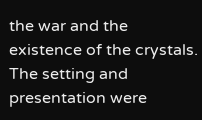the war and the existence of the crystals. The setting and presentation were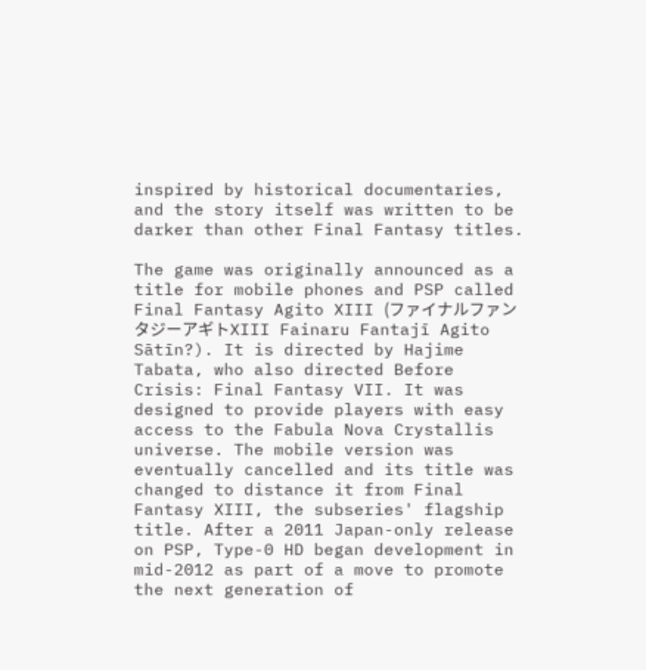inspired by historical documentaries, and the story itself was written to be darker than other Final Fantasy titles.

The game was originally announced as a title for mobile phones and PSP called Final Fantasy Agito XIII (ファイナルファンタジーアギトXIII Fainaru Fantajī Agito Sātīn?). It is directed by Hajime Tabata, who also directed Before Crisis: Final Fantasy VII. It was designed to provide players with easy access to the Fabula Nova Crystallis universe. The mobile version was eventually cancelled and its title was changed to distance it from Final Fantasy XIII, the subseries' flagship title. After a 2011 Japan-only release on PSP, Type-0 HD began development in mid-2012 as part of a move to promote the next generation of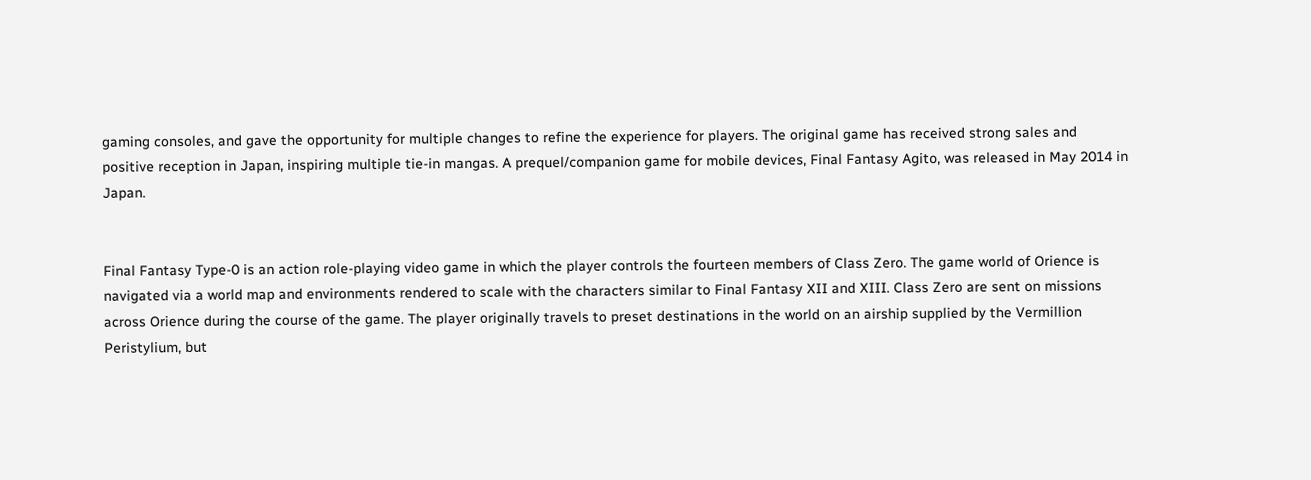gaming consoles, and gave the opportunity for multiple changes to refine the experience for players. The original game has received strong sales and positive reception in Japan, inspiring multiple tie-in mangas. A prequel/companion game for mobile devices, Final Fantasy Agito, was released in May 2014 in Japan.


Final Fantasy Type-0 is an action role-playing video game in which the player controls the fourteen members of Class Zero. The game world of Orience is navigated via a world map and environments rendered to scale with the characters similar to Final Fantasy XII and XIII. Class Zero are sent on missions across Orience during the course of the game. The player originally travels to preset destinations in the world on an airship supplied by the Vermillion Peristylium, but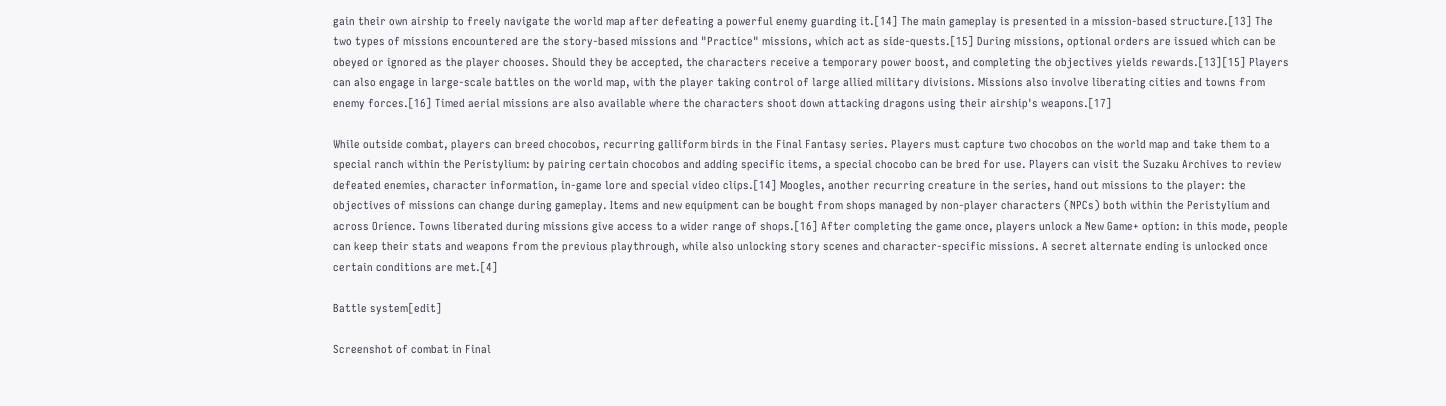gain their own airship to freely navigate the world map after defeating a powerful enemy guarding it.[14] The main gameplay is presented in a mission-based structure.[13] The two types of missions encountered are the story-based missions and "Practice" missions, which act as side-quests.[15] During missions, optional orders are issued which can be obeyed or ignored as the player chooses. Should they be accepted, the characters receive a temporary power boost, and completing the objectives yields rewards.[13][15] Players can also engage in large-scale battles on the world map, with the player taking control of large allied military divisions. Missions also involve liberating cities and towns from enemy forces.[16] Timed aerial missions are also available where the characters shoot down attacking dragons using their airship's weapons.[17]

While outside combat, players can breed chocobos, recurring galliform birds in the Final Fantasy series. Players must capture two chocobos on the world map and take them to a special ranch within the Peristylium: by pairing certain chocobos and adding specific items, a special chocobo can be bred for use. Players can visit the Suzaku Archives to review defeated enemies, character information, in-game lore and special video clips.[14] Moogles, another recurring creature in the series, hand out missions to the player: the objectives of missions can change during gameplay. Items and new equipment can be bought from shops managed by non-player characters (NPCs) both within the Peristylium and across Orience. Towns liberated during missions give access to a wider range of shops.[16] After completing the game once, players unlock a New Game+ option: in this mode, people can keep their stats and weapons from the previous playthrough, while also unlocking story scenes and character-specific missions. A secret alternate ending is unlocked once certain conditions are met.[4]

Battle system[edit]

Screenshot of combat in Final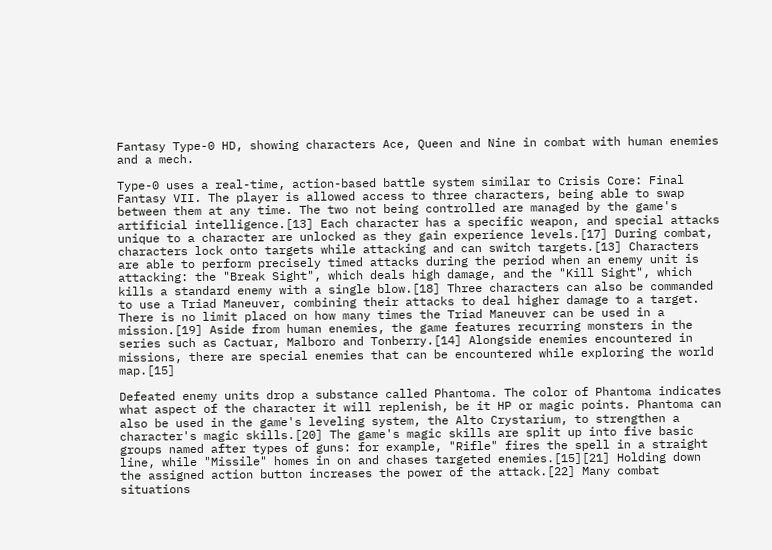Fantasy Type-0 HD, showing characters Ace, Queen and Nine in combat with human enemies and a mech.

Type-0 uses a real-time, action-based battle system similar to Crisis Core: Final Fantasy VII. The player is allowed access to three characters, being able to swap between them at any time. The two not being controlled are managed by the game's artificial intelligence.[13] Each character has a specific weapon, and special attacks unique to a character are unlocked as they gain experience levels.[17] During combat, characters lock onto targets while attacking and can switch targets.[13] Characters are able to perform precisely timed attacks during the period when an enemy unit is attacking: the "Break Sight", which deals high damage, and the "Kill Sight", which kills a standard enemy with a single blow.[18] Three characters can also be commanded to use a Triad Maneuver, combining their attacks to deal higher damage to a target. There is no limit placed on how many times the Triad Maneuver can be used in a mission.[19] Aside from human enemies, the game features recurring monsters in the series such as Cactuar, Malboro and Tonberry.[14] Alongside enemies encountered in missions, there are special enemies that can be encountered while exploring the world map.[15]

Defeated enemy units drop a substance called Phantoma. The color of Phantoma indicates what aspect of the character it will replenish, be it HP or magic points. Phantoma can also be used in the game's leveling system, the Alto Crystarium, to strengthen a character's magic skills.[20] The game's magic skills are split up into five basic groups named after types of guns: for example, "Rifle" fires the spell in a straight line, while "Missile" homes in on and chases targeted enemies.[15][21] Holding down the assigned action button increases the power of the attack.[22] Many combat situations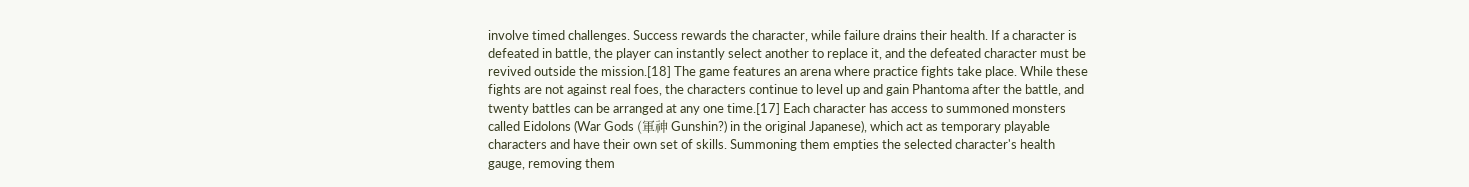involve timed challenges. Success rewards the character, while failure drains their health. If a character is defeated in battle, the player can instantly select another to replace it, and the defeated character must be revived outside the mission.[18] The game features an arena where practice fights take place. While these fights are not against real foes, the characters continue to level up and gain Phantoma after the battle, and twenty battles can be arranged at any one time.[17] Each character has access to summoned monsters called Eidolons (War Gods (軍神 Gunshin?) in the original Japanese), which act as temporary playable characters and have their own set of skills. Summoning them empties the selected character's health gauge, removing them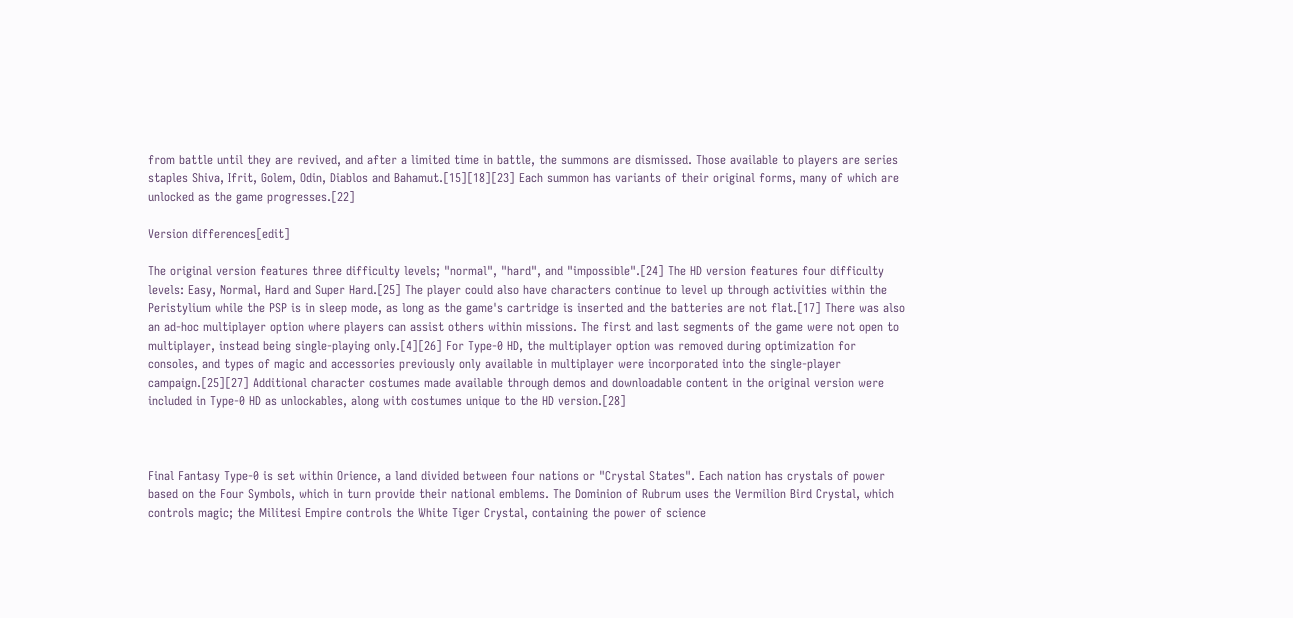from battle until they are revived, and after a limited time in battle, the summons are dismissed. Those available to players are series staples Shiva, Ifrit, Golem, Odin, Diablos and Bahamut.[15][18][23] Each summon has variants of their original forms, many of which are unlocked as the game progresses.[22]

Version differences[edit]

The original version features three difficulty levels; "normal", "hard", and "impossible".[24] The HD version features four difficulty levels: Easy, Normal, Hard and Super Hard.[25] The player could also have characters continue to level up through activities within the Peristylium while the PSP is in sleep mode, as long as the game's cartridge is inserted and the batteries are not flat.[17] There was also an ad-hoc multiplayer option where players can assist others within missions. The first and last segments of the game were not open to multiplayer, instead being single-playing only.[4][26] For Type-0 HD, the multiplayer option was removed during optimization for consoles, and types of magic and accessories previously only available in multiplayer were incorporated into the single-player campaign.[25][27] Additional character costumes made available through demos and downloadable content in the original version were included in Type-0 HD as unlockables, along with costumes unique to the HD version.[28]



Final Fantasy Type-0 is set within Orience, a land divided between four nations or "Crystal States". Each nation has crystals of power based on the Four Symbols, which in turn provide their national emblems. The Dominion of Rubrum uses the Vermilion Bird Crystal, which controls magic; the Militesi Empire controls the White Tiger Crystal, containing the power of science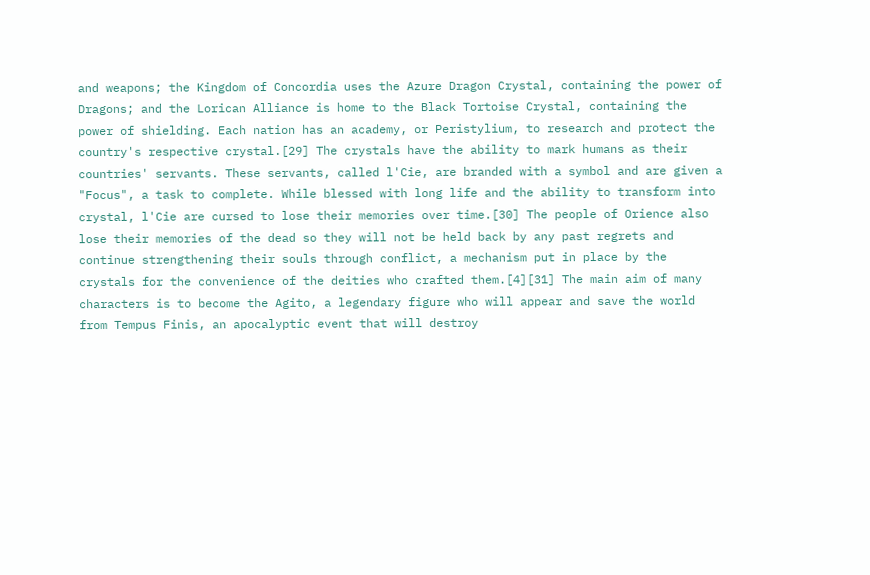and weapons; the Kingdom of Concordia uses the Azure Dragon Crystal, containing the power of Dragons; and the Lorican Alliance is home to the Black Tortoise Crystal, containing the power of shielding. Each nation has an academy, or Peristylium, to research and protect the country's respective crystal.[29] The crystals have the ability to mark humans as their countries' servants. These servants, called l'Cie, are branded with a symbol and are given a "Focus", a task to complete. While blessed with long life and the ability to transform into crystal, l'Cie are cursed to lose their memories over time.[30] The people of Orience also lose their memories of the dead so they will not be held back by any past regrets and continue strengthening their souls through conflict, a mechanism put in place by the crystals for the convenience of the deities who crafted them.[4][31] The main aim of many characters is to become the Agito, a legendary figure who will appear and save the world from Tempus Finis, an apocalyptic event that will destroy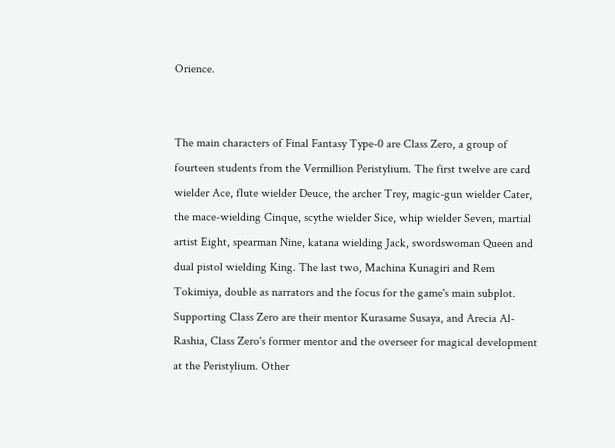Orience.


The main characters of Final Fantasy Type-0 are Class Zero, a group of fourteen students from the Vermillion Peristylium. The first twelve are card wielder Ace, flute wielder Deuce, the archer Trey, magic-gun wielder Cater, the mace-wielding Cinque, scythe wielder Sice, whip wielder Seven, martial artist Eight, spearman Nine, katana wielding Jack, swordswoman Queen and dual pistol wielding King. The last two, Machina Kunagiri and Rem Tokimiya, double as narrators and the focus for the game's main subplot. Supporting Class Zero are their mentor Kurasame Susaya, and Arecia Al-Rashia, Class Zero's former mentor and the overseer for magical development at the Peristylium. Other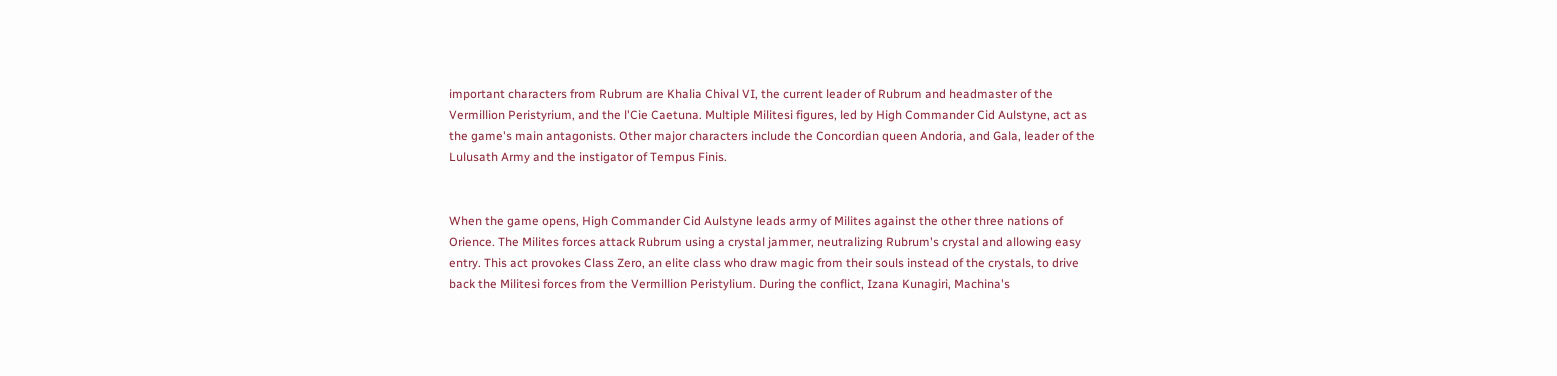important characters from Rubrum are Khalia Chival VI, the current leader of Rubrum and headmaster of the Vermillion Peristyrium, and the l'Cie Caetuna. Multiple Militesi figures, led by High Commander Cid Aulstyne, act as the game's main antagonists. Other major characters include the Concordian queen Andoria, and Gala, leader of the Lulusath Army and the instigator of Tempus Finis.


When the game opens, High Commander Cid Aulstyne leads army of Milites against the other three nations of Orience. The Milites forces attack Rubrum using a crystal jammer, neutralizing Rubrum's crystal and allowing easy entry. This act provokes Class Zero, an elite class who draw magic from their souls instead of the crystals, to drive back the Militesi forces from the Vermillion Peristylium. During the conflict, Izana Kunagiri, Machina's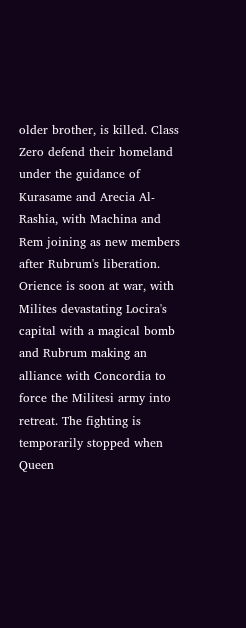older brother, is killed. Class Zero defend their homeland under the guidance of Kurasame and Arecia Al-Rashia, with Machina and Rem joining as new members after Rubrum's liberation. Orience is soon at war, with Milites devastating Locira's capital with a magical bomb and Rubrum making an alliance with Concordia to force the Militesi army into retreat. The fighting is temporarily stopped when Queen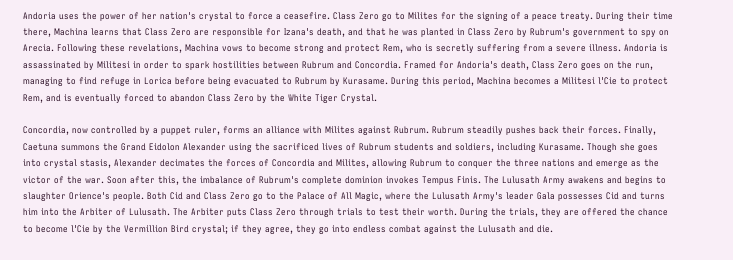Andoria uses the power of her nation's crystal to force a ceasefire. Class Zero go to Milites for the signing of a peace treaty. During their time there, Machina learns that Class Zero are responsible for Izana's death, and that he was planted in Class Zero by Rubrum's government to spy on Arecia. Following these revelations, Machina vows to become strong and protect Rem, who is secretly suffering from a severe illness. Andoria is assassinated by Militesi in order to spark hostilities between Rubrum and Concordia. Framed for Andoria's death, Class Zero goes on the run, managing to find refuge in Lorica before being evacuated to Rubrum by Kurasame. During this period, Machina becomes a Militesi l'Cie to protect Rem, and is eventually forced to abandon Class Zero by the White Tiger Crystal.

Concordia, now controlled by a puppet ruler, forms an alliance with Milites against Rubrum. Rubrum steadily pushes back their forces. Finally, Caetuna summons the Grand Eidolon Alexander using the sacrificed lives of Rubrum students and soldiers, including Kurasame. Though she goes into crystal stasis, Alexander decimates the forces of Concordia and Milites, allowing Rubrum to conquer the three nations and emerge as the victor of the war. Soon after this, the imbalance of Rubrum's complete dominion invokes Tempus Finis. The Lulusath Army awakens and begins to slaughter Orience's people. Both Cid and Class Zero go to the Palace of All Magic, where the Lulusath Army's leader Gala possesses Cid and turns him into the Arbiter of Lulusath. The Arbiter puts Class Zero through trials to test their worth. During the trials, they are offered the chance to become l'Cie by the Vermillion Bird crystal; if they agree, they go into endless combat against the Lulusath and die.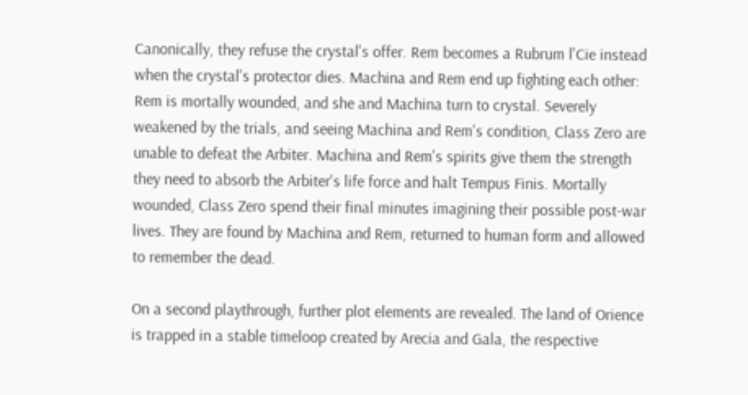Canonically, they refuse the crystal's offer. Rem becomes a Rubrum l'Cie instead when the crystal's protector dies. Machina and Rem end up fighting each other: Rem is mortally wounded, and she and Machina turn to crystal. Severely weakened by the trials, and seeing Machina and Rem's condition, Class Zero are unable to defeat the Arbiter. Machina and Rem's spirits give them the strength they need to absorb the Arbiter's life force and halt Tempus Finis. Mortally wounded, Class Zero spend their final minutes imagining their possible post-war lives. They are found by Machina and Rem, returned to human form and allowed to remember the dead.

On a second playthrough, further plot elements are revealed. The land of Orience is trapped in a stable timeloop created by Arecia and Gala, the respective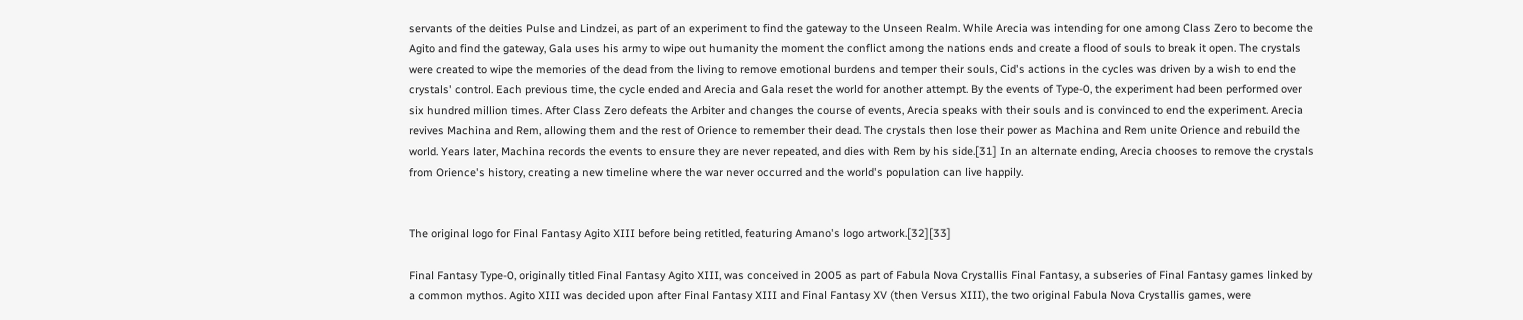servants of the deities Pulse and Lindzei, as part of an experiment to find the gateway to the Unseen Realm. While Arecia was intending for one among Class Zero to become the Agito and find the gateway, Gala uses his army to wipe out humanity the moment the conflict among the nations ends and create a flood of souls to break it open. The crystals were created to wipe the memories of the dead from the living to remove emotional burdens and temper their souls, Cid's actions in the cycles was driven by a wish to end the crystals' control. Each previous time, the cycle ended and Arecia and Gala reset the world for another attempt. By the events of Type-0, the experiment had been performed over six hundred million times. After Class Zero defeats the Arbiter and changes the course of events, Arecia speaks with their souls and is convinced to end the experiment. Arecia revives Machina and Rem, allowing them and the rest of Orience to remember their dead. The crystals then lose their power as Machina and Rem unite Orience and rebuild the world. Years later, Machina records the events to ensure they are never repeated, and dies with Rem by his side.[31] In an alternate ending, Arecia chooses to remove the crystals from Orience's history, creating a new timeline where the war never occurred and the world's population can live happily.


The original logo for Final Fantasy Agito XIII before being retitled, featuring Amano's logo artwork.[32][33]

Final Fantasy Type-0, originally titled Final Fantasy Agito XIII, was conceived in 2005 as part of Fabula Nova Crystallis Final Fantasy, a subseries of Final Fantasy games linked by a common mythos. Agito XIII was decided upon after Final Fantasy XIII and Final Fantasy XV (then Versus XIII), the two original Fabula Nova Crystallis games, were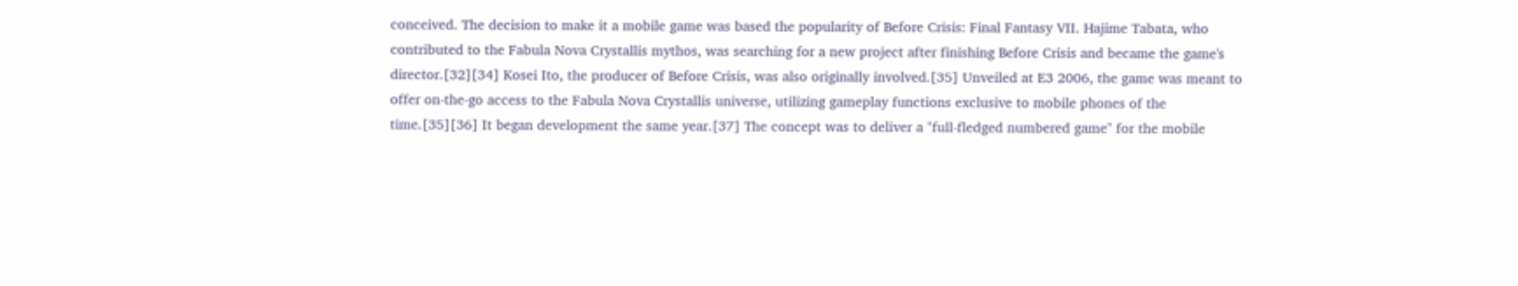conceived. The decision to make it a mobile game was based the popularity of Before Crisis: Final Fantasy VII. Hajime Tabata, who contributed to the Fabula Nova Crystallis mythos, was searching for a new project after finishing Before Crisis and became the game's director.[32][34] Kosei Ito, the producer of Before Crisis, was also originally involved.[35] Unveiled at E3 2006, the game was meant to offer on-the-go access to the Fabula Nova Crystallis universe, utilizing gameplay functions exclusive to mobile phones of the time.[35][36] It began development the same year.[37] The concept was to deliver a "full-fledged numbered game" for the mobile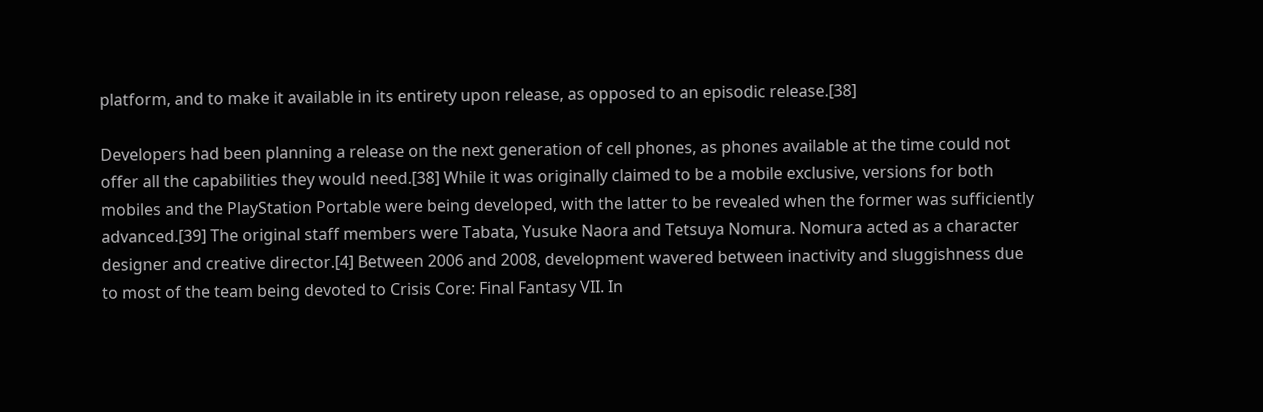platform, and to make it available in its entirety upon release, as opposed to an episodic release.[38]

Developers had been planning a release on the next generation of cell phones, as phones available at the time could not offer all the capabilities they would need.[38] While it was originally claimed to be a mobile exclusive, versions for both mobiles and the PlayStation Portable were being developed, with the latter to be revealed when the former was sufficiently advanced.[39] The original staff members were Tabata, Yusuke Naora and Tetsuya Nomura. Nomura acted as a character designer and creative director.[4] Between 2006 and 2008, development wavered between inactivity and sluggishness due to most of the team being devoted to Crisis Core: Final Fantasy VII. In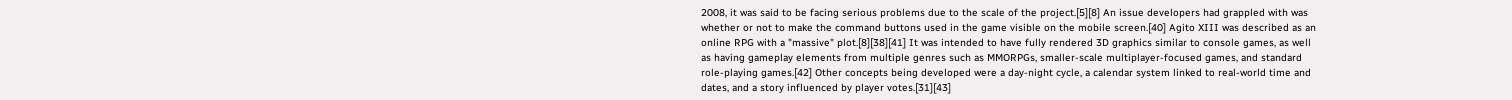2008, it was said to be facing serious problems due to the scale of the project.[5][8] An issue developers had grappled with was whether or not to make the command buttons used in the game visible on the mobile screen.[40] Agito XIII was described as an online RPG with a "massive" plot.[8][38][41] It was intended to have fully rendered 3D graphics similar to console games, as well as having gameplay elements from multiple genres such as MMORPGs, smaller-scale multiplayer-focused games, and standard role-playing games.[42] Other concepts being developed were a day-night cycle, a calendar system linked to real-world time and dates, and a story influenced by player votes.[31][43]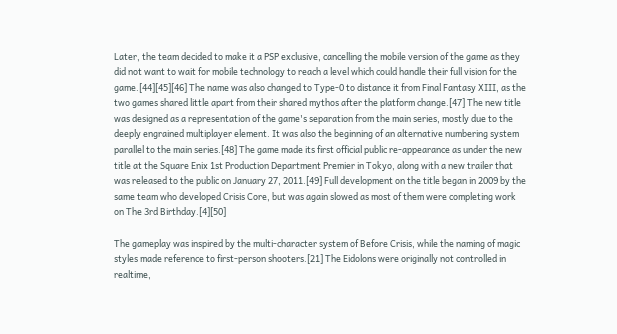Later, the team decided to make it a PSP exclusive, cancelling the mobile version of the game as they did not want to wait for mobile technology to reach a level which could handle their full vision for the game.[44][45][46] The name was also changed to Type-0 to distance it from Final Fantasy XIII, as the two games shared little apart from their shared mythos after the platform change.[47] The new title was designed as a representation of the game's separation from the main series, mostly due to the deeply engrained multiplayer element. It was also the beginning of an alternative numbering system parallel to the main series.[48] The game made its first official public re-appearance as under the new title at the Square Enix 1st Production Department Premier in Tokyo, along with a new trailer that was released to the public on January 27, 2011.[49] Full development on the title began in 2009 by the same team who developed Crisis Core, but was again slowed as most of them were completing work on The 3rd Birthday.[4][50]

The gameplay was inspired by the multi-character system of Before Crisis, while the naming of magic styles made reference to first-person shooters.[21] The Eidolons were originally not controlled in realtime,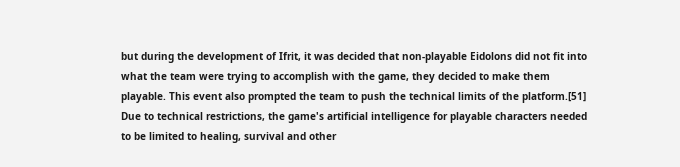but during the development of Ifrit, it was decided that non-playable Eidolons did not fit into what the team were trying to accomplish with the game, they decided to make them playable. This event also prompted the team to push the technical limits of the platform.[51] Due to technical restrictions, the game's artificial intelligence for playable characters needed to be limited to healing, survival and other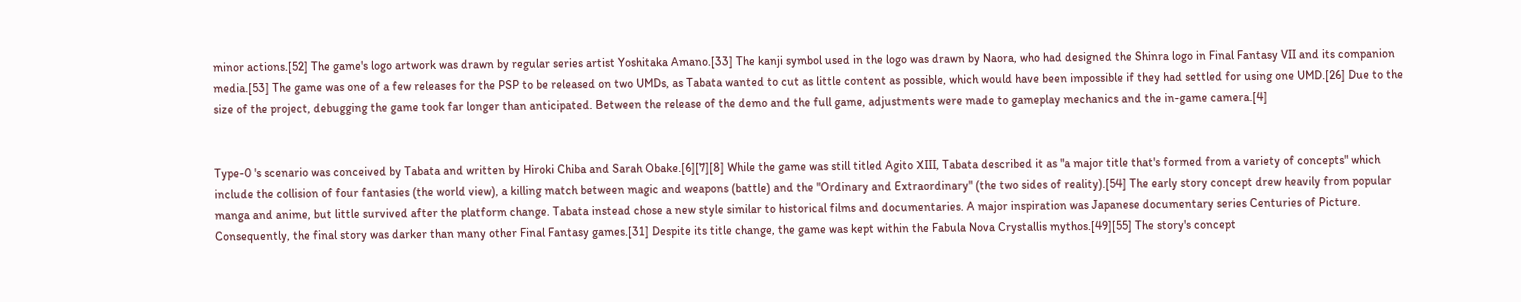minor actions.[52] The game's logo artwork was drawn by regular series artist Yoshitaka Amano.[33] The kanji symbol used in the logo was drawn by Naora, who had designed the Shinra logo in Final Fantasy VII and its companion media.[53] The game was one of a few releases for the PSP to be released on two UMDs, as Tabata wanted to cut as little content as possible, which would have been impossible if they had settled for using one UMD.[26] Due to the size of the project, debugging the game took far longer than anticipated. Between the release of the demo and the full game, adjustments were made to gameplay mechanics and the in-game camera.[4]


Type-0 's scenario was conceived by Tabata and written by Hiroki Chiba and Sarah Obake.[6][7][8] While the game was still titled Agito XIII, Tabata described it as "a major title that's formed from a variety of concepts" which include the collision of four fantasies (the world view), a killing match between magic and weapons (battle) and the "Ordinary and Extraordinary" (the two sides of reality).[54] The early story concept drew heavily from popular manga and anime, but little survived after the platform change. Tabata instead chose a new style similar to historical films and documentaries. A major inspiration was Japanese documentary series Centuries of Picture. Consequently, the final story was darker than many other Final Fantasy games.[31] Despite its title change, the game was kept within the Fabula Nova Crystallis mythos.[49][55] The story's concept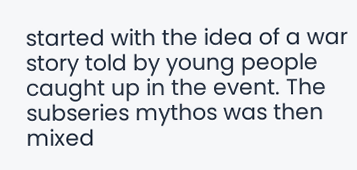started with the idea of a war story told by young people caught up in the event. The subseries mythos was then mixed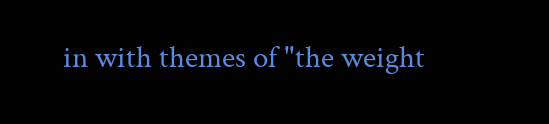in with themes of "the weight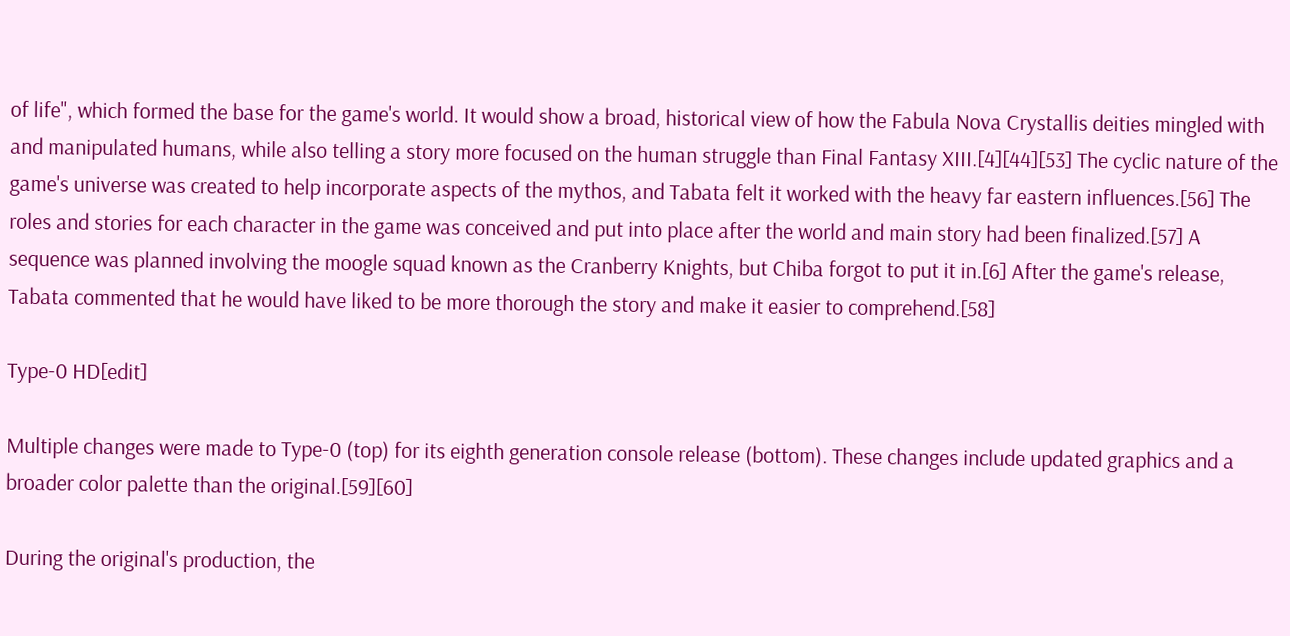of life", which formed the base for the game's world. It would show a broad, historical view of how the Fabula Nova Crystallis deities mingled with and manipulated humans, while also telling a story more focused on the human struggle than Final Fantasy XIII.[4][44][53] The cyclic nature of the game's universe was created to help incorporate aspects of the mythos, and Tabata felt it worked with the heavy far eastern influences.[56] The roles and stories for each character in the game was conceived and put into place after the world and main story had been finalized.[57] A sequence was planned involving the moogle squad known as the Cranberry Knights, but Chiba forgot to put it in.[6] After the game's release, Tabata commented that he would have liked to be more thorough the story and make it easier to comprehend.[58]

Type-0 HD[edit]

Multiple changes were made to Type-0 (top) for its eighth generation console release (bottom). These changes include updated graphics and a broader color palette than the original.[59][60]

During the original's production, the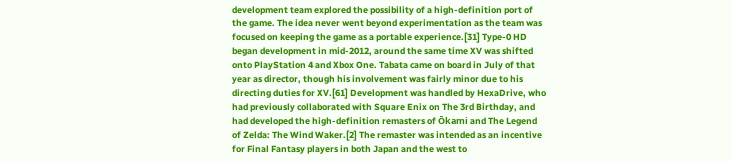development team explored the possibility of a high-definition port of the game. The idea never went beyond experimentation as the team was focused on keeping the game as a portable experience.[31] Type-0 HD began development in mid-2012, around the same time XV was shifted onto PlayStation 4 and Xbox One. Tabata came on board in July of that year as director, though his involvement was fairly minor due to his directing duties for XV.[61] Development was handled by HexaDrive, who had previously collaborated with Square Enix on The 3rd Birthday, and had developed the high-definition remasters of Ōkami and The Legend of Zelda: The Wind Waker.[2] The remaster was intended as an incentive for Final Fantasy players in both Japan and the west to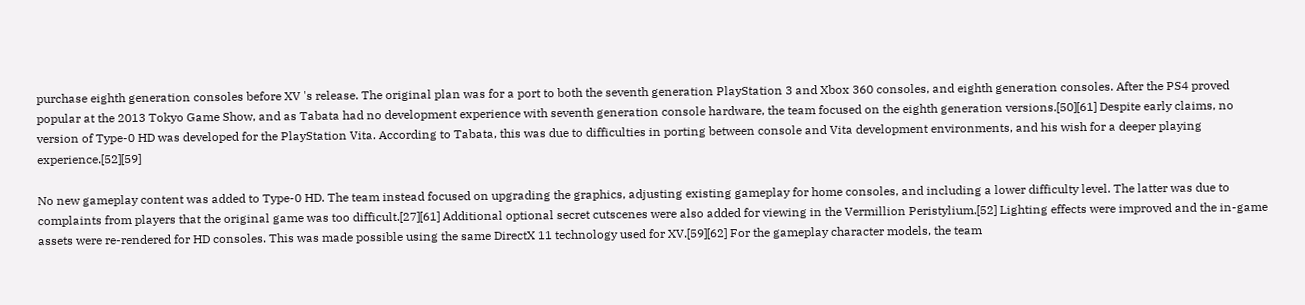purchase eighth generation consoles before XV 's release. The original plan was for a port to both the seventh generation PlayStation 3 and Xbox 360 consoles, and eighth generation consoles. After the PS4 proved popular at the 2013 Tokyo Game Show, and as Tabata had no development experience with seventh generation console hardware, the team focused on the eighth generation versions.[50][61] Despite early claims, no version of Type-0 HD was developed for the PlayStation Vita. According to Tabata, this was due to difficulties in porting between console and Vita development environments, and his wish for a deeper playing experience.[52][59]

No new gameplay content was added to Type-0 HD. The team instead focused on upgrading the graphics, adjusting existing gameplay for home consoles, and including a lower difficulty level. The latter was due to complaints from players that the original game was too difficult.[27][61] Additional optional secret cutscenes were also added for viewing in the Vermillion Peristylium.[52] Lighting effects were improved and the in-game assets were re-rendered for HD consoles. This was made possible using the same DirectX 11 technology used for XV.[59][62] For the gameplay character models, the team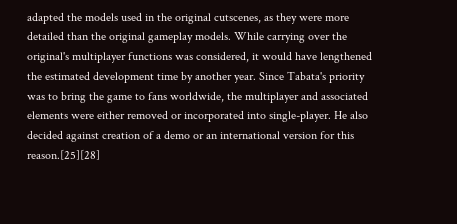adapted the models used in the original cutscenes, as they were more detailed than the original gameplay models. While carrying over the original's multiplayer functions was considered, it would have lengthened the estimated development time by another year. Since Tabata's priority was to bring the game to fans worldwide, the multiplayer and associated elements were either removed or incorporated into single-player. He also decided against creation of a demo or an international version for this reason.[25][28]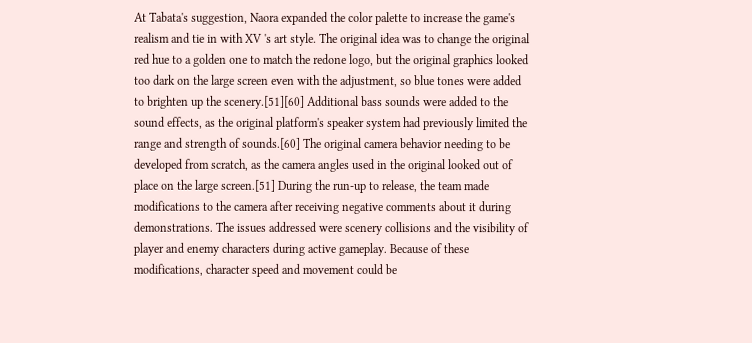At Tabata's suggestion, Naora expanded the color palette to increase the game's realism and tie in with XV 's art style. The original idea was to change the original red hue to a golden one to match the redone logo, but the original graphics looked too dark on the large screen even with the adjustment, so blue tones were added to brighten up the scenery.[51][60] Additional bass sounds were added to the sound effects, as the original platform's speaker system had previously limited the range and strength of sounds.[60] The original camera behavior needing to be developed from scratch, as the camera angles used in the original looked out of place on the large screen.[51] During the run-up to release, the team made modifications to the camera after receiving negative comments about it during demonstrations. The issues addressed were scenery collisions and the visibility of player and enemy characters during active gameplay. Because of these modifications, character speed and movement could be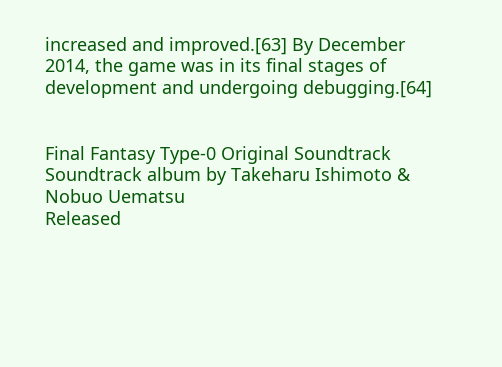increased and improved.[63] By December 2014, the game was in its final stages of development and undergoing debugging.[64]


Final Fantasy Type-0 Original Soundtrack
Soundtrack album by Takeharu Ishimoto & Nobuo Uematsu
Released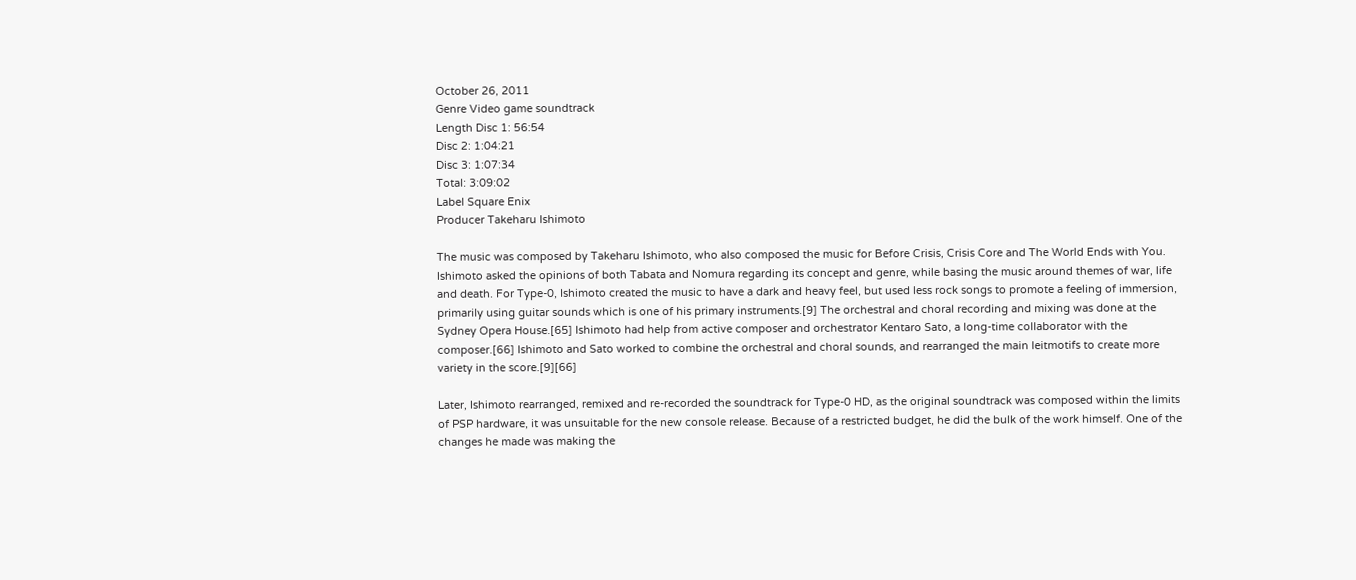October 26, 2011
Genre Video game soundtrack
Length Disc 1: 56:54
Disc 2: 1:04:21
Disc 3: 1:07:34
Total: 3:09:02
Label Square Enix
Producer Takeharu Ishimoto

The music was composed by Takeharu Ishimoto, who also composed the music for Before Crisis, Crisis Core and The World Ends with You. Ishimoto asked the opinions of both Tabata and Nomura regarding its concept and genre, while basing the music around themes of war, life and death. For Type-0, Ishimoto created the music to have a dark and heavy feel, but used less rock songs to promote a feeling of immersion, primarily using guitar sounds which is one of his primary instruments.[9] The orchestral and choral recording and mixing was done at the Sydney Opera House.[65] Ishimoto had help from active composer and orchestrator Kentaro Sato, a long-time collaborator with the composer.[66] Ishimoto and Sato worked to combine the orchestral and choral sounds, and rearranged the main leitmotifs to create more variety in the score.[9][66]

Later, Ishimoto rearranged, remixed and re-recorded the soundtrack for Type-0 HD, as the original soundtrack was composed within the limits of PSP hardware, it was unsuitable for the new console release. Because of a restricted budget, he did the bulk of the work himself. One of the changes he made was making the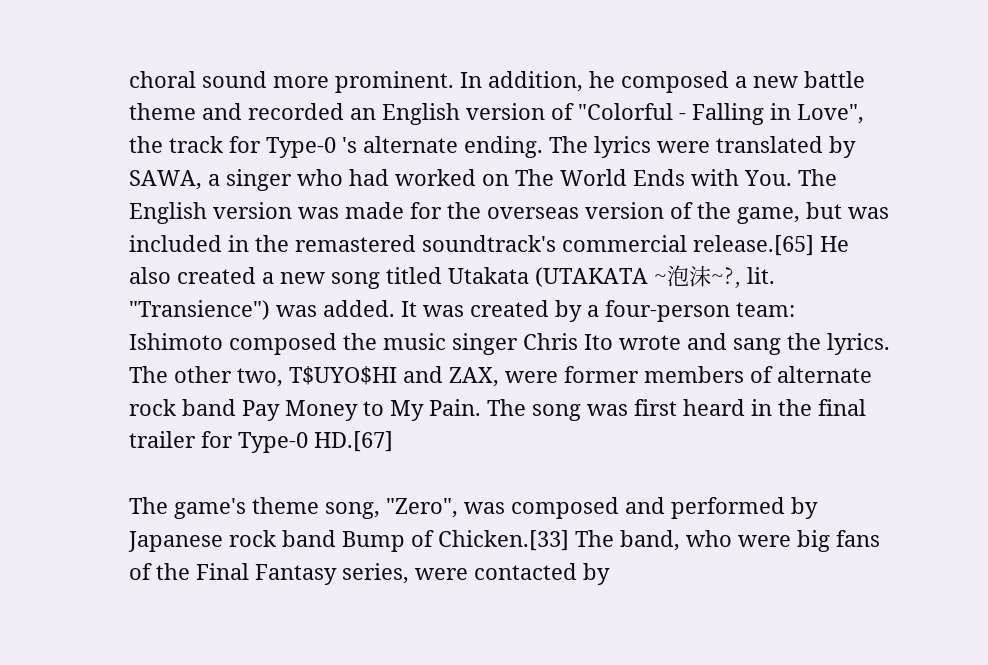choral sound more prominent. In addition, he composed a new battle theme and recorded an English version of "Colorful - Falling in Love", the track for Type-0 's alternate ending. The lyrics were translated by SAWA, a singer who had worked on The World Ends with You. The English version was made for the overseas version of the game, but was included in the remastered soundtrack's commercial release.[65] He also created a new song titled Utakata (UTAKATA ~泡沫~?, lit. "Transience") was added. It was created by a four-person team: Ishimoto composed the music singer Chris Ito wrote and sang the lyrics. The other two, T$UYO$HI and ZAX, were former members of alternate rock band Pay Money to My Pain. The song was first heard in the final trailer for Type-0 HD.[67]

The game's theme song, "Zero", was composed and performed by Japanese rock band Bump of Chicken.[33] The band, who were big fans of the Final Fantasy series, were contacted by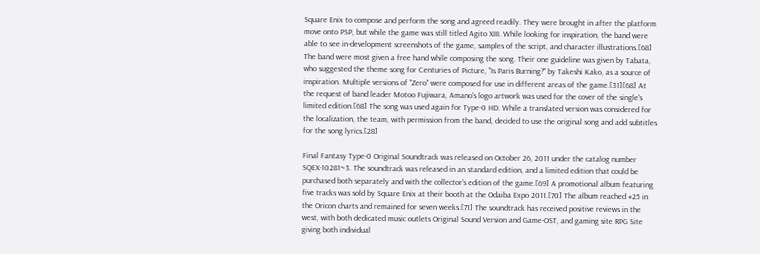Square Enix to compose and perform the song and agreed readily. They were brought in after the platform move onto PSP, but while the game was still titled Agito XIII. While looking for inspiration, the band were able to see in-development screenshots of the game, samples of the script, and character illustrations.[68] The band were most given a free hand while composing the song. Their one guideline was given by Tabata, who suggested the theme song for Centuries of Picture, "Is Paris Burning?" by Takeshi Kako, as a source of inspiration. Multiple versions of "Zero" were composed for use in different areas of the game.[31][68] At the request of band leader Motoo Fujiwara, Amano's logo artwork was used for the cover of the single's limited edition.[68] The song was used again for Type-0 HD. While a translated version was considered for the localization, the team, with permission from the band, decided to use the original song and add subtitles for the song lyrics.[28]

Final Fantasy Type-0 Original Soundtrack was released on October 26, 2011 under the catalog number SQEX-10281~3. The soundtrack was released in an standard edition, and a limited edition that could be purchased both separately and with the collector's edition of the game.[69] A promotional album featuring five tracks was sold by Square Enix at their booth at the Odaiba Expo 2011.[70] The album reached #25 in the Oricon charts and remained for seven weeks.[71] The soundtrack has received positive reviews in the west, with both dedicated music outlets Original Sound Version and Game-OST, and gaming site RPG Site giving both individual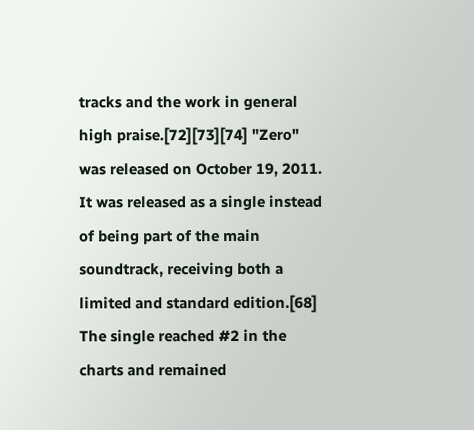tracks and the work in general high praise.[72][73][74] "Zero" was released on October 19, 2011. It was released as a single instead of being part of the main soundtrack, receiving both a limited and standard edition.[68] The single reached #2 in the charts and remained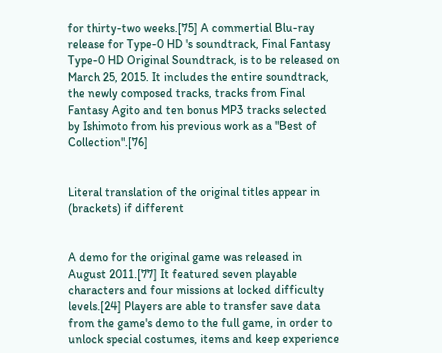for thirty-two weeks.[75] A commertial Blu-ray release for Type-0 HD 's soundtrack, Final Fantasy Type-0 HD Original Soundtrack, is to be released on March 25, 2015. It includes the entire soundtrack, the newly composed tracks, tracks from Final Fantasy Agito and ten bonus MP3 tracks selected by Ishimoto from his previous work as a "Best of Collection".[76]


Literal translation of the original titles appear in (brackets) if different


A demo for the original game was released in August 2011.[77] It featured seven playable characters and four missions at locked difficulty levels.[24] Players are able to transfer save data from the game's demo to the full game, in order to unlock special costumes, items and keep experience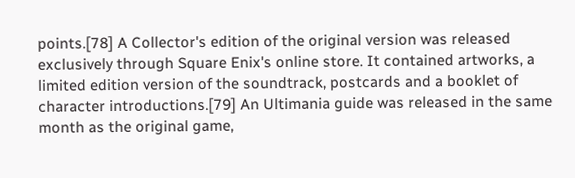points.[78] A Collector's edition of the original version was released exclusively through Square Enix's online store. It contained artworks, a limited edition version of the soundtrack, postcards and a booklet of character introductions.[79] An Ultimania guide was released in the same month as the original game,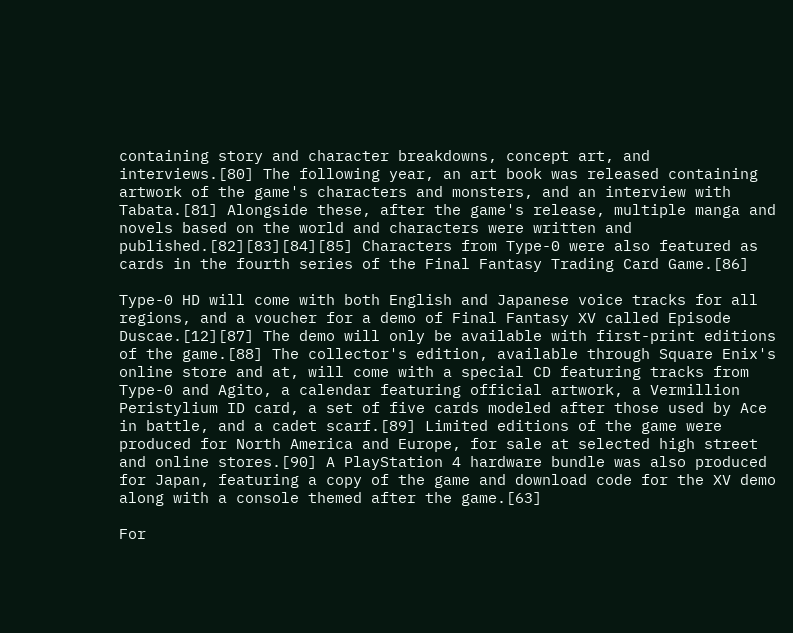containing story and character breakdowns, concept art, and interviews.[80] The following year, an art book was released containing artwork of the game's characters and monsters, and an interview with Tabata.[81] Alongside these, after the game's release, multiple manga and novels based on the world and characters were written and published.[82][83][84][85] Characters from Type-0 were also featured as cards in the fourth series of the Final Fantasy Trading Card Game.[86]

Type-0 HD will come with both English and Japanese voice tracks for all regions, and a voucher for a demo of Final Fantasy XV called Episode Duscae.[12][87] The demo will only be available with first-print editions of the game.[88] The collector's edition, available through Square Enix's online store and at, will come with a special CD featuring tracks from Type-0 and Agito, a calendar featuring official artwork, a Vermillion Peristylium ID card, a set of five cards modeled after those used by Ace in battle, and a cadet scarf.[89] Limited editions of the game were produced for North America and Europe, for sale at selected high street and online stores.[90] A PlayStation 4 hardware bundle was also produced for Japan, featuring a copy of the game and download code for the XV demo along with a console themed after the game.[63]

For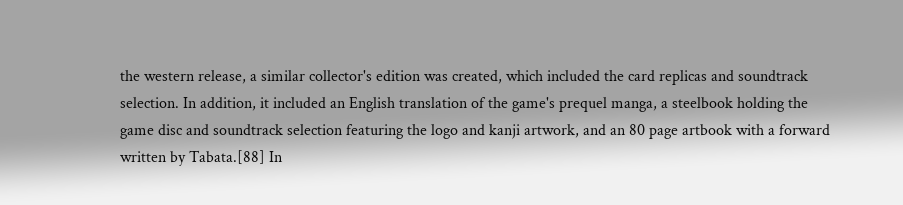the western release, a similar collector's edition was created, which included the card replicas and soundtrack selection. In addition, it included an English translation of the game's prequel manga, a steelbook holding the game disc and soundtrack selection featuring the logo and kanji artwork, and an 80 page artbook with a forward written by Tabata.[88] In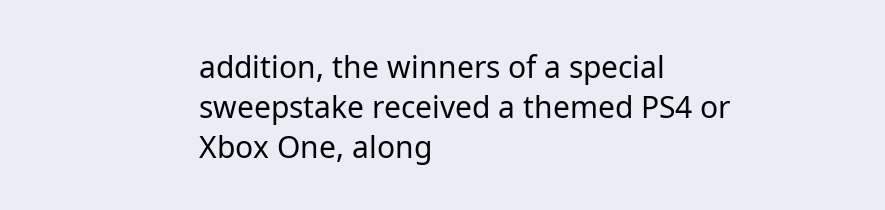addition, the winners of a special sweepstake received a themed PS4 or Xbox One, along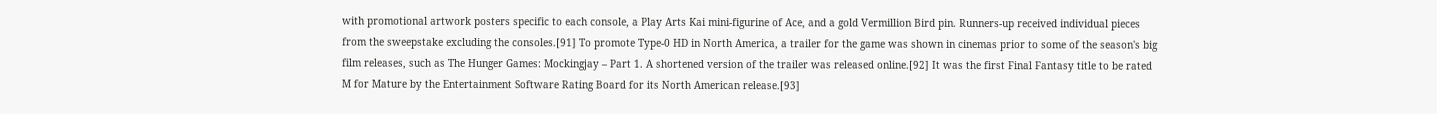with promotional artwork posters specific to each console, a Play Arts Kai mini-figurine of Ace, and a gold Vermillion Bird pin. Runners-up received individual pieces from the sweepstake excluding the consoles.[91] To promote Type-0 HD in North America, a trailer for the game was shown in cinemas prior to some of the season's big film releases, such as The Hunger Games: Mockingjay – Part 1. A shortened version of the trailer was released online.[92] It was the first Final Fantasy title to be rated M for Mature by the Entertainment Software Rating Board for its North American release.[93]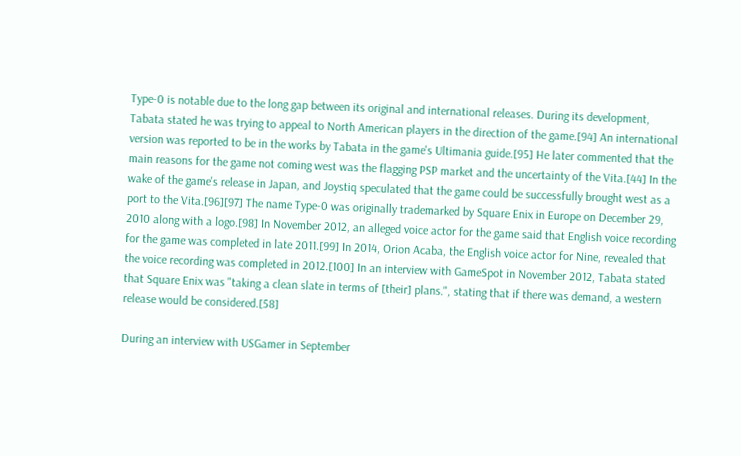Type-0 is notable due to the long gap between its original and international releases. During its development, Tabata stated he was trying to appeal to North American players in the direction of the game.[94] An international version was reported to be in the works by Tabata in the game's Ultimania guide.[95] He later commented that the main reasons for the game not coming west was the flagging PSP market and the uncertainty of the Vita.[44] In the wake of the game's release in Japan, and Joystiq speculated that the game could be successfully brought west as a port to the Vita.[96][97] The name Type-0 was originally trademarked by Square Enix in Europe on December 29, 2010 along with a logo.[98] In November 2012, an alleged voice actor for the game said that English voice recording for the game was completed in late 2011.[99] In 2014, Orion Acaba, the English voice actor for Nine, revealed that the voice recording was completed in 2012.[100] In an interview with GameSpot in November 2012, Tabata stated that Square Enix was "taking a clean slate in terms of [their] plans.", stating that if there was demand, a western release would be considered.[58]

During an interview with USGamer in September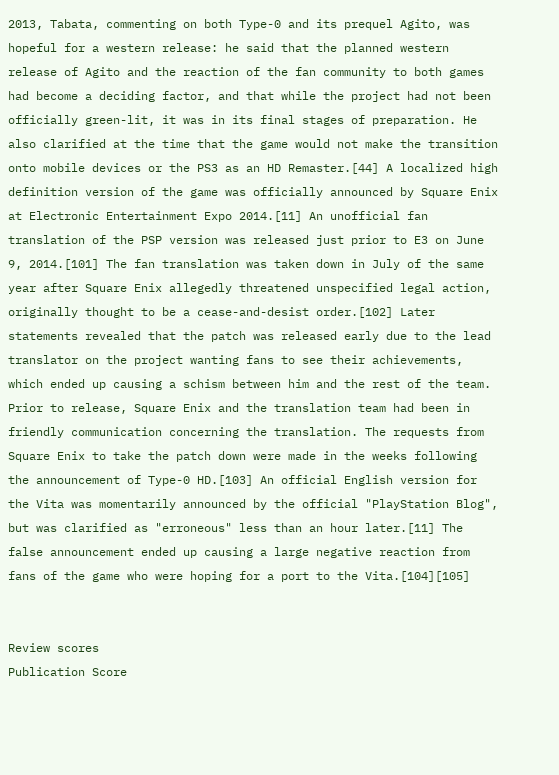2013, Tabata, commenting on both Type-0 and its prequel Agito, was hopeful for a western release: he said that the planned western release of Agito and the reaction of the fan community to both games had become a deciding factor, and that while the project had not been officially green-lit, it was in its final stages of preparation. He also clarified at the time that the game would not make the transition onto mobile devices or the PS3 as an HD Remaster.[44] A localized high definition version of the game was officially announced by Square Enix at Electronic Entertainment Expo 2014.[11] An unofficial fan translation of the PSP version was released just prior to E3 on June 9, 2014.[101] The fan translation was taken down in July of the same year after Square Enix allegedly threatened unspecified legal action, originally thought to be a cease-and-desist order.[102] Later statements revealed that the patch was released early due to the lead translator on the project wanting fans to see their achievements, which ended up causing a schism between him and the rest of the team. Prior to release, Square Enix and the translation team had been in friendly communication concerning the translation. The requests from Square Enix to take the patch down were made in the weeks following the announcement of Type-0 HD.[103] An official English version for the Vita was momentarily announced by the official "PlayStation Blog", but was clarified as "erroneous" less than an hour later.[11] The false announcement ended up causing a large negative reaction from fans of the game who were hoping for a port to the Vita.[104][105]


Review scores
Publication Score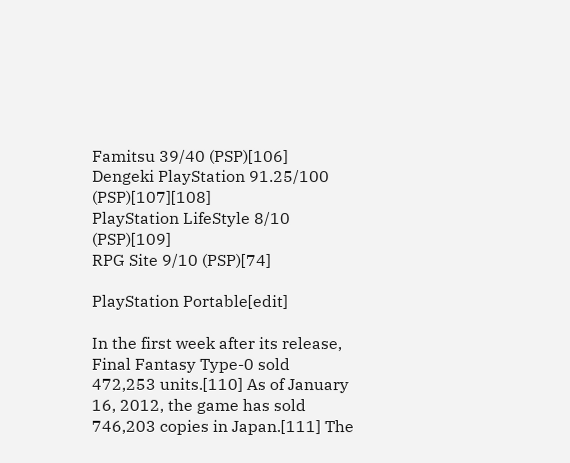Famitsu 39/40 (PSP)[106]
Dengeki PlayStation 91.25/100 (PSP)[107][108]
PlayStation LifeStyle 8/10 (PSP)[109]
RPG Site 9/10 (PSP)[74]

PlayStation Portable[edit]

In the first week after its release, Final Fantasy Type-0 sold 472,253 units.[110] As of January 16, 2012, the game has sold 746,203 copies in Japan.[111] The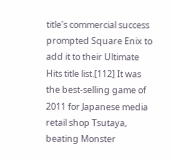title's commercial success prompted Square Enix to add it to their Ultimate Hits title list.[112] It was the best-selling game of 2011 for Japanese media retail shop Tsutaya, beating Monster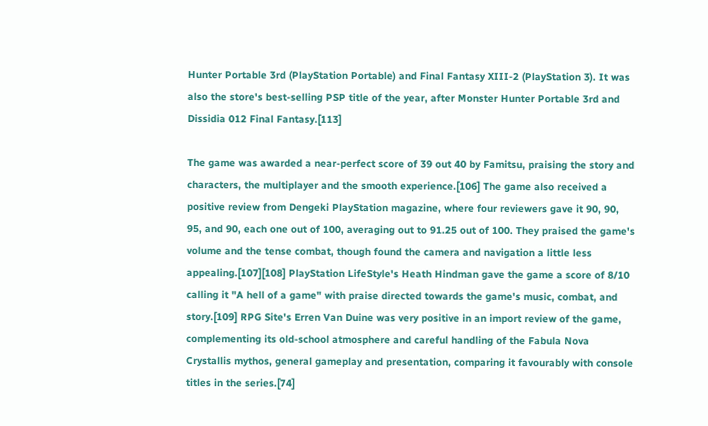Hunter Portable 3rd (PlayStation Portable) and Final Fantasy XIII-2 (PlayStation 3). It was also the store's best-selling PSP title of the year, after Monster Hunter Portable 3rd and Dissidia 012 Final Fantasy.[113]

The game was awarded a near-perfect score of 39 out 40 by Famitsu, praising the story and characters, the multiplayer and the smooth experience.[106] The game also received a positive review from Dengeki PlayStation magazine, where four reviewers gave it 90, 90, 95, and 90, each one out of 100, averaging out to 91.25 out of 100. They praised the game's volume and the tense combat, though found the camera and navigation a little less appealing.[107][108] PlayStation LifeStyle's Heath Hindman gave the game a score of 8/10 calling it "A hell of a game" with praise directed towards the game's music, combat, and story.[109] RPG Site's Erren Van Duine was very positive in an import review of the game, complementing its old-school atmosphere and careful handling of the Fabula Nova Crystallis mythos, general gameplay and presentation, comparing it favourably with console titles in the series.[74]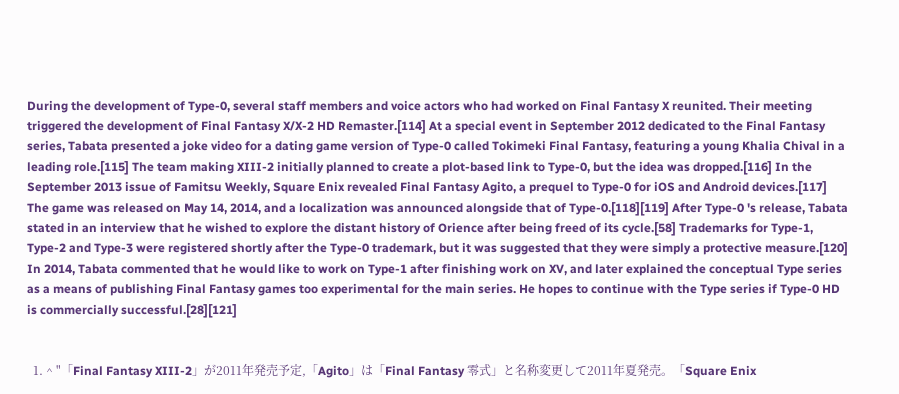During the development of Type-0, several staff members and voice actors who had worked on Final Fantasy X reunited. Their meeting triggered the development of Final Fantasy X/X-2 HD Remaster.[114] At a special event in September 2012 dedicated to the Final Fantasy series, Tabata presented a joke video for a dating game version of Type-0 called Tokimeki Final Fantasy, featuring a young Khalia Chival in a leading role.[115] The team making XIII-2 initially planned to create a plot-based link to Type-0, but the idea was dropped.[116] In the September 2013 issue of Famitsu Weekly, Square Enix revealed Final Fantasy Agito, a prequel to Type-0 for iOS and Android devices.[117] The game was released on May 14, 2014, and a localization was announced alongside that of Type-0.[118][119] After Type-0 's release, Tabata stated in an interview that he wished to explore the distant history of Orience after being freed of its cycle.[58] Trademarks for Type-1, Type-2 and Type-3 were registered shortly after the Type-0 trademark, but it was suggested that they were simply a protective measure.[120] In 2014, Tabata commented that he would like to work on Type-1 after finishing work on XV, and later explained the conceptual Type series as a means of publishing Final Fantasy games too experimental for the main series. He hopes to continue with the Type series if Type-0 HD is commercially successful.[28][121]


  1. ^ "「Final Fantasy XIII-2」が2011年発売予定,「Agito」は「Final Fantasy 零式」と名称変更して2011年夏発売。「Square Enix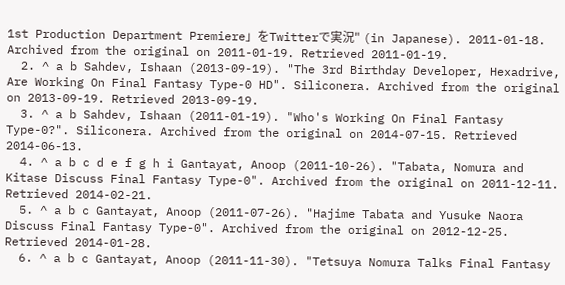1st Production Department Premiere」をTwitterで実況" (in Japanese). 2011-01-18. Archived from the original on 2011-01-19. Retrieved 2011-01-19.
  2. ^ a b Sahdev, Ishaan (2013-09-19). "The 3rd Birthday Developer, Hexadrive, Are Working On Final Fantasy Type-0 HD". Siliconera. Archived from the original on 2013-09-19. Retrieved 2013-09-19.
  3. ^ a b Sahdev, Ishaan (2011-01-19). "Who's Working On Final Fantasy Type-0?". Siliconera. Archived from the original on 2014-07-15. Retrieved 2014-06-13.
  4. ^ a b c d e f g h i Gantayat, Anoop (2011-10-26). "Tabata, Nomura and Kitase Discuss Final Fantasy Type-0". Archived from the original on 2011-12-11. Retrieved 2014-02-21.
  5. ^ a b c Gantayat, Anoop (2011-07-26). "Hajime Tabata and Yusuke Naora Discuss Final Fantasy Type-0". Archived from the original on 2012-12-25. Retrieved 2014-01-28.
  6. ^ a b c Gantayat, Anoop (2011-11-30). "Tetsuya Nomura Talks Final Fantasy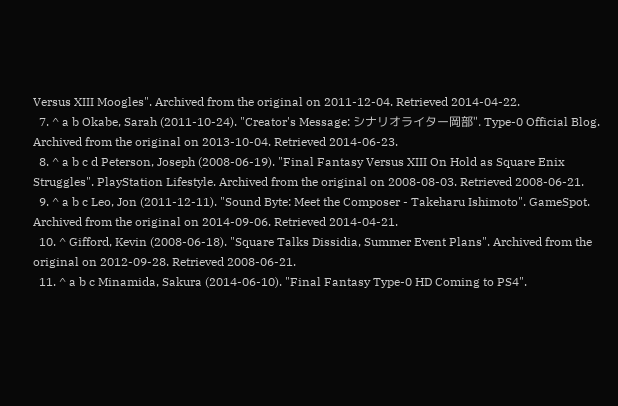Versus XIII Moogles". Archived from the original on 2011-12-04. Retrieved 2014-04-22.
  7. ^ a b Okabe, Sarah (2011-10-24). "Creator's Message: シナリオライター岡部". Type-0 Official Blog. Archived from the original on 2013-10-04. Retrieved 2014-06-23.
  8. ^ a b c d Peterson, Joseph (2008-06-19). "Final Fantasy Versus XIII On Hold as Square Enix Struggles". PlayStation Lifestyle. Archived from the original on 2008-08-03. Retrieved 2008-06-21.
  9. ^ a b c Leo, Jon (2011-12-11). "Sound Byte: Meet the Composer - Takeharu Ishimoto". GameSpot. Archived from the original on 2014-09-06. Retrieved 2014-04-21.
  10. ^ Gifford, Kevin (2008-06-18). "Square Talks Dissidia, Summer Event Plans". Archived from the original on 2012-09-28. Retrieved 2008-06-21.
  11. ^ a b c Minamida, Sakura (2014-06-10). "Final Fantasy Type-0 HD Coming to PS4".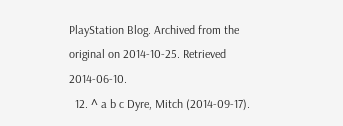PlayStation Blog. Archived from the original on 2014-10-25. Retrieved 2014-06-10.
  12. ^ a b c Dyre, Mitch (2014-09-17).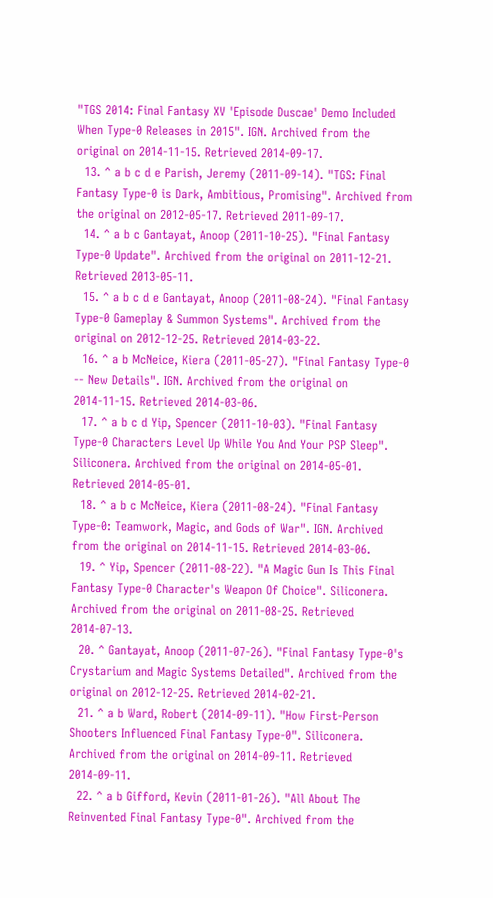"TGS 2014: Final Fantasy XV 'Episode Duscae' Demo Included When Type-0 Releases in 2015". IGN. Archived from the original on 2014-11-15. Retrieved 2014-09-17.
  13. ^ a b c d e Parish, Jeremy (2011-09-14). "TGS: Final Fantasy Type-0 is Dark, Ambitious, Promising". Archived from the original on 2012-05-17. Retrieved 2011-09-17.
  14. ^ a b c Gantayat, Anoop (2011-10-25). "Final Fantasy Type-0 Update". Archived from the original on 2011-12-21. Retrieved 2013-05-11.
  15. ^ a b c d e Gantayat, Anoop (2011-08-24). "Final Fantasy Type-0 Gameplay & Summon Systems". Archived from the original on 2012-12-25. Retrieved 2014-03-22.
  16. ^ a b McNeice, Kiera (2011-05-27). "Final Fantasy Type-0 -- New Details". IGN. Archived from the original on 2014-11-15. Retrieved 2014-03-06.
  17. ^ a b c d Yip, Spencer (2011-10-03). "Final Fantasy Type-0 Characters Level Up While You And Your PSP Sleep". Siliconera. Archived from the original on 2014-05-01. Retrieved 2014-05-01.
  18. ^ a b c McNeice, Kiera (2011-08-24). "Final Fantasy Type-0: Teamwork, Magic, and Gods of War". IGN. Archived from the original on 2014-11-15. Retrieved 2014-03-06.
  19. ^ Yip, Spencer (2011-08-22). "A Magic Gun Is This Final Fantasy Type-0 Character's Weapon Of Choice". Siliconera. Archived from the original on 2011-08-25. Retrieved 2014-07-13.
  20. ^ Gantayat, Anoop (2011-07-26). "Final Fantasy Type-0's Crystarium and Magic Systems Detailed". Archived from the original on 2012-12-25. Retrieved 2014-02-21.
  21. ^ a b Ward, Robert (2014-09-11). "How First-Person Shooters Influenced Final Fantasy Type-0". Siliconera. Archived from the original on 2014-09-11. Retrieved 2014-09-11.
  22. ^ a b Gifford, Kevin (2011-01-26). "All About The Reinvented Final Fantasy Type-0". Archived from the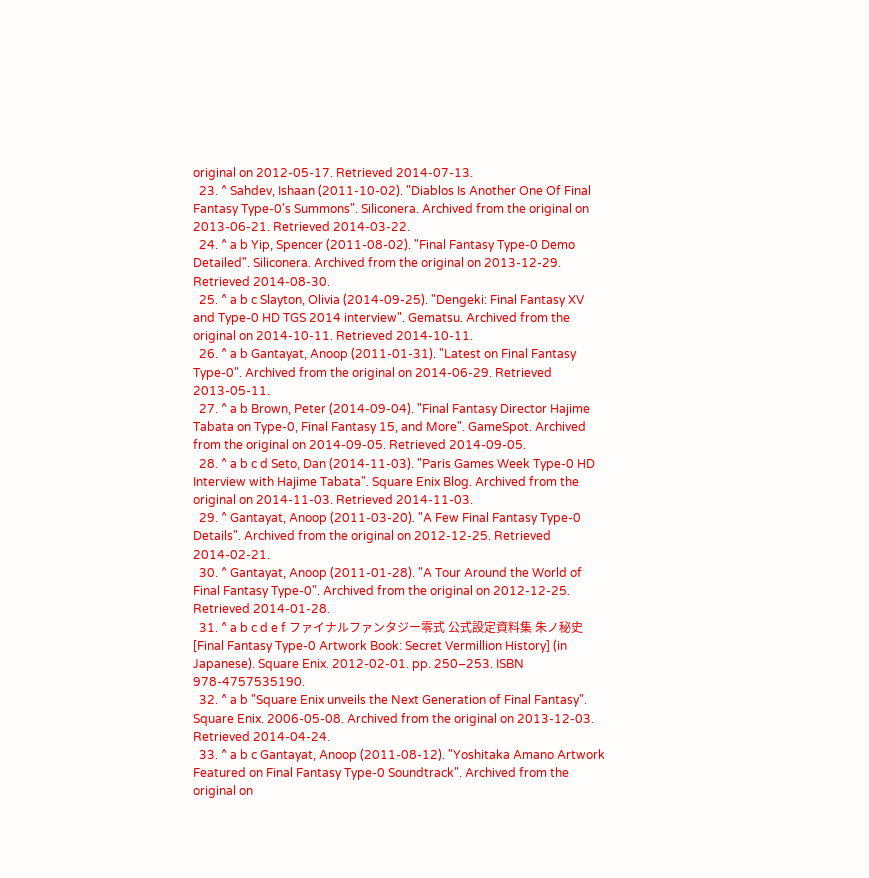original on 2012-05-17. Retrieved 2014-07-13.
  23. ^ Sahdev, Ishaan (2011-10-02). "Diablos Is Another One Of Final Fantasy Type-0's Summons". Siliconera. Archived from the original on 2013-06-21. Retrieved 2014-03-22.
  24. ^ a b Yip, Spencer (2011-08-02). "Final Fantasy Type-0 Demo Detailed". Siliconera. Archived from the original on 2013-12-29. Retrieved 2014-08-30.
  25. ^ a b c Slayton, Olivia (2014-09-25). "Dengeki: Final Fantasy XV and Type-0 HD TGS 2014 interview". Gematsu. Archived from the original on 2014-10-11. Retrieved 2014-10-11.
  26. ^ a b Gantayat, Anoop (2011-01-31). "Latest on Final Fantasy Type-0". Archived from the original on 2014-06-29. Retrieved 2013-05-11.
  27. ^ a b Brown, Peter (2014-09-04). "Final Fantasy Director Hajime Tabata on Type-0, Final Fantasy 15, and More". GameSpot. Archived from the original on 2014-09-05. Retrieved 2014-09-05.
  28. ^ a b c d Seto, Dan (2014-11-03). "Paris Games Week Type-0 HD Interview with Hajime Tabata". Square Enix Blog. Archived from the original on 2014-11-03. Retrieved 2014-11-03.
  29. ^ Gantayat, Anoop (2011-03-20). "A Few Final Fantasy Type-0 Details". Archived from the original on 2012-12-25. Retrieved 2014-02-21.
  30. ^ Gantayat, Anoop (2011-01-28). "A Tour Around the World of Final Fantasy Type-0". Archived from the original on 2012-12-25. Retrieved 2014-01-28.
  31. ^ a b c d e f ファイナルファンタジー零式 公式設定資料集 朱ノ秘史 [Final Fantasy Type-0 Artwork Book: Secret Vermillion History] (in Japanese). Square Enix. 2012-02-01. pp. 250–253. ISBN 978-4757535190.
  32. ^ a b "Square Enix unveils the Next Generation of Final Fantasy". Square Enix. 2006-05-08. Archived from the original on 2013-12-03. Retrieved 2014-04-24.
  33. ^ a b c Gantayat, Anoop (2011-08-12). "Yoshitaka Amano Artwork Featured on Final Fantasy Type-0 Soundtrack". Archived from the original on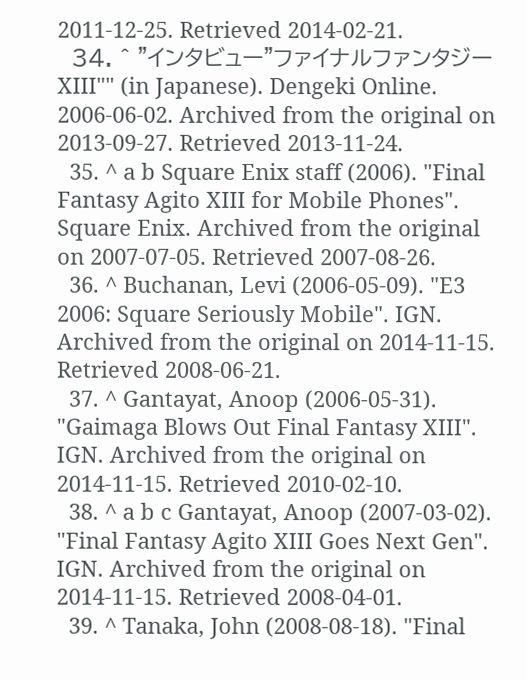2011-12-25. Retrieved 2014-02-21.
  34. ^ "インタビュー"ファイナルファンタジーXIII"" (in Japanese). Dengeki Online. 2006-06-02. Archived from the original on 2013-09-27. Retrieved 2013-11-24.
  35. ^ a b Square Enix staff (2006). "Final Fantasy Agito XIII for Mobile Phones". Square Enix. Archived from the original on 2007-07-05. Retrieved 2007-08-26.
  36. ^ Buchanan, Levi (2006-05-09). "E3 2006: Square Seriously Mobile". IGN. Archived from the original on 2014-11-15. Retrieved 2008-06-21.
  37. ^ Gantayat, Anoop (2006-05-31). "Gaimaga Blows Out Final Fantasy XIII". IGN. Archived from the original on 2014-11-15. Retrieved 2010-02-10.
  38. ^ a b c Gantayat, Anoop (2007-03-02). "Final Fantasy Agito XIII Goes Next Gen". IGN. Archived from the original on 2014-11-15. Retrieved 2008-04-01.
  39. ^ Tanaka, John (2008-08-18). "Final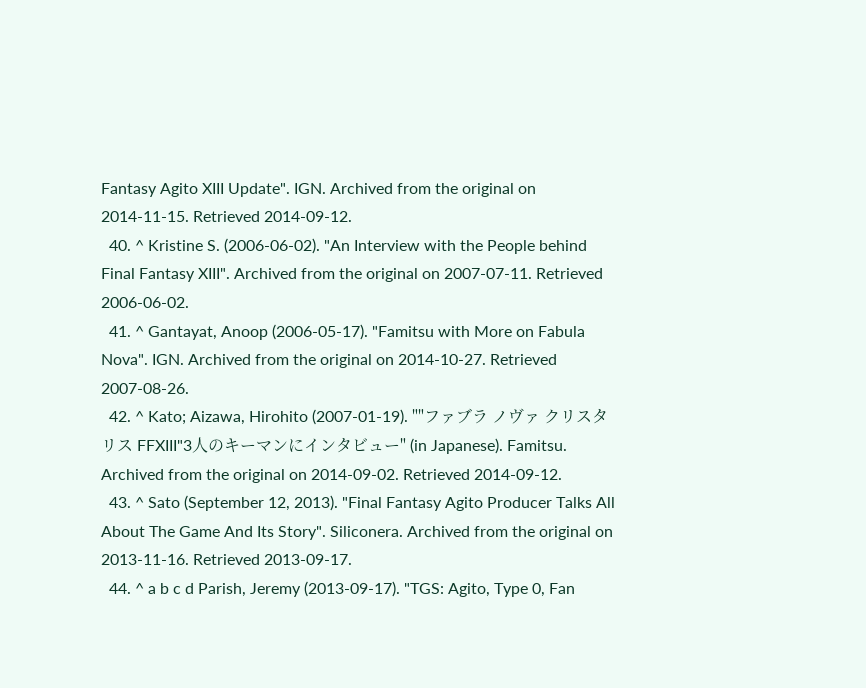Fantasy Agito XIII Update". IGN. Archived from the original on 2014-11-15. Retrieved 2014-09-12.
  40. ^ Kristine S. (2006-06-02). "An Interview with the People behind Final Fantasy XIII". Archived from the original on 2007-07-11. Retrieved 2006-06-02.
  41. ^ Gantayat, Anoop (2006-05-17). "Famitsu with More on Fabula Nova". IGN. Archived from the original on 2014-10-27. Retrieved 2007-08-26.
  42. ^ Kato; Aizawa, Hirohito (2007-01-19). ""ファブラ ノヴァ クリスタリス FFXIII"3人のキーマンにインタビュー" (in Japanese). Famitsu. Archived from the original on 2014-09-02. Retrieved 2014-09-12.
  43. ^ Sato (September 12, 2013). "Final Fantasy Agito Producer Talks All About The Game And Its Story". Siliconera. Archived from the original on 2013-11-16. Retrieved 2013-09-17.
  44. ^ a b c d Parish, Jeremy (2013-09-17). "TGS: Agito, Type 0, Fan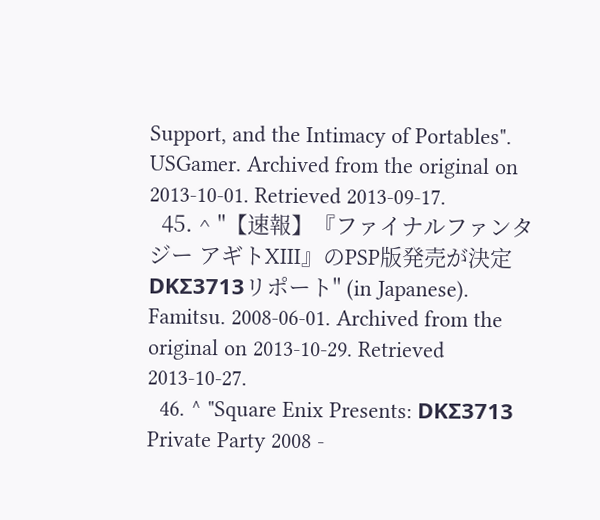Support, and the Intimacy of Portables". USGamer. Archived from the original on 2013-10-01. Retrieved 2013-09-17.
  45. ^ "【速報】『ファイナルファンタジー アギトXIII』のPSP版発売が決定 DKΣ3713リポート" (in Japanese). Famitsu. 2008-06-01. Archived from the original on 2013-10-29. Retrieved 2013-10-27.
  46. ^ "Square Enix Presents: DKΣ3713 Private Party 2008 -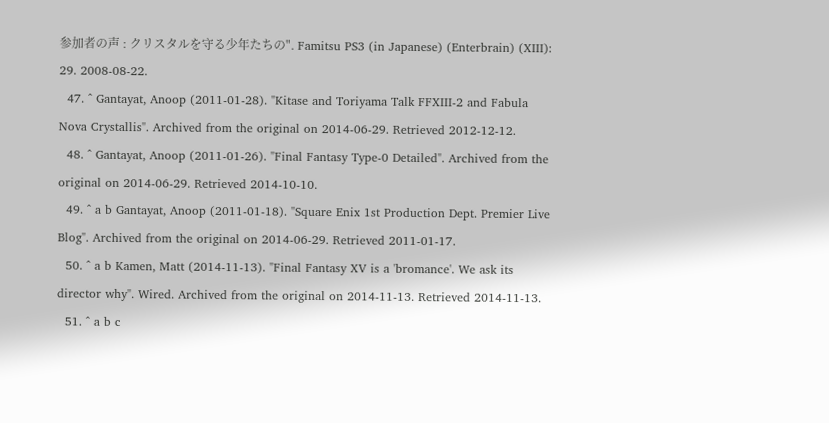参加者の声 : クリスタルを守る少年たちの". Famitsu PS3 (in Japanese) (Enterbrain) (XIII): 29. 2008-08-22.
  47. ^ Gantayat, Anoop (2011-01-28). "Kitase and Toriyama Talk FFXIII-2 and Fabula Nova Crystallis". Archived from the original on 2014-06-29. Retrieved 2012-12-12.
  48. ^ Gantayat, Anoop (2011-01-26). "Final Fantasy Type-0 Detailed". Archived from the original on 2014-06-29. Retrieved 2014-10-10.
  49. ^ a b Gantayat, Anoop (2011-01-18). "Square Enix 1st Production Dept. Premier Live Blog". Archived from the original on 2014-06-29. Retrieved 2011-01-17.
  50. ^ a b Kamen, Matt (2014-11-13). "Final Fantasy XV is a 'bromance'. We ask its director why". Wired. Archived from the original on 2014-11-13. Retrieved 2014-11-13.
  51. ^ a b c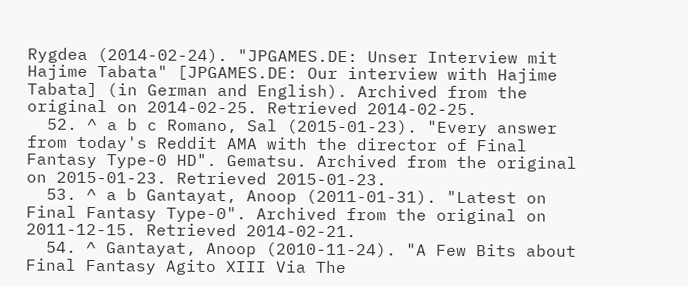Rygdea (2014-02-24). "JPGAMES.DE: Unser Interview mit Hajime Tabata" [JPGAMES.DE: Our interview with Hajime Tabata] (in German and English). Archived from the original on 2014-02-25. Retrieved 2014-02-25.
  52. ^ a b c Romano, Sal (2015-01-23). "Every answer from today's Reddit AMA with the director of Final Fantasy Type-0 HD". Gematsu. Archived from the original on 2015-01-23. Retrieved 2015-01-23.
  53. ^ a b Gantayat, Anoop (2011-01-31). "Latest on Final Fantasy Type-0". Archived from the original on 2011-12-15. Retrieved 2014-02-21.
  54. ^ Gantayat, Anoop (2010-11-24). "A Few Bits about Final Fantasy Agito XIII Via The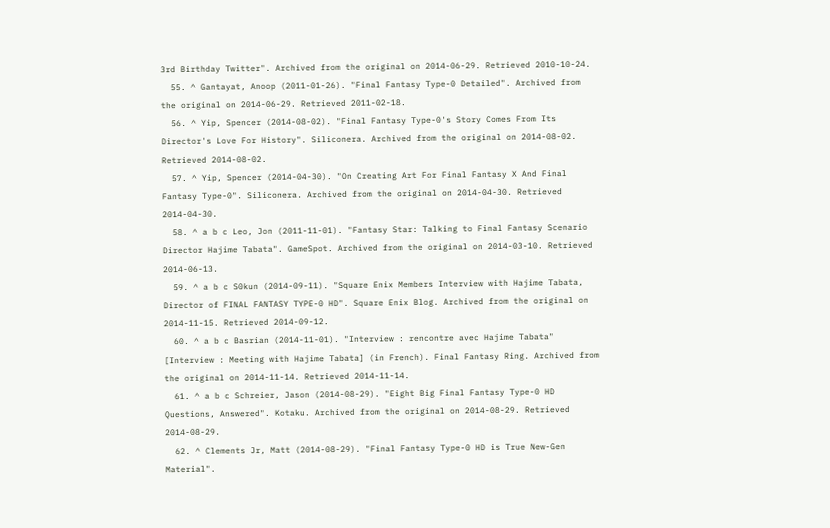3rd Birthday Twitter". Archived from the original on 2014-06-29. Retrieved 2010-10-24.
  55. ^ Gantayat, Anoop (2011-01-26). "Final Fantasy Type-0 Detailed". Archived from the original on 2014-06-29. Retrieved 2011-02-18.
  56. ^ Yip, Spencer (2014-08-02). "Final Fantasy Type-0's Story Comes From Its Director's Love For History". Siliconera. Archived from the original on 2014-08-02. Retrieved 2014-08-02.
  57. ^ Yip, Spencer (2014-04-30). "On Creating Art For Final Fantasy X And Final Fantasy Type-0". Siliconera. Archived from the original on 2014-04-30. Retrieved 2014-04-30.
  58. ^ a b c Leo, Jon (2011-11-01). "Fantasy Star: Talking to Final Fantasy Scenario Director Hajime Tabata". GameSpot. Archived from the original on 2014-03-10. Retrieved 2014-06-13.
  59. ^ a b c S0kun (2014-09-11). "Square Enix Members Interview with Hajime Tabata, Director of FINAL FANTASY TYPE-0 HD". Square Enix Blog. Archived from the original on 2014-11-15. Retrieved 2014-09-12.
  60. ^ a b c Basrian (2014-11-01). "Interview : rencontre avec Hajime Tabata" [Interview : Meeting with Hajime Tabata] (in French). Final Fantasy Ring. Archived from the original on 2014-11-14. Retrieved 2014-11-14.
  61. ^ a b c Schreier, Jason (2014-08-29). "Eight Big Final Fantasy Type-0 HD Questions, Answered". Kotaku. Archived from the original on 2014-08-29. Retrieved 2014-08-29.
  62. ^ Clements Jr, Matt (2014-08-29). "Final Fantasy Type-0 HD is True New-Gen Material".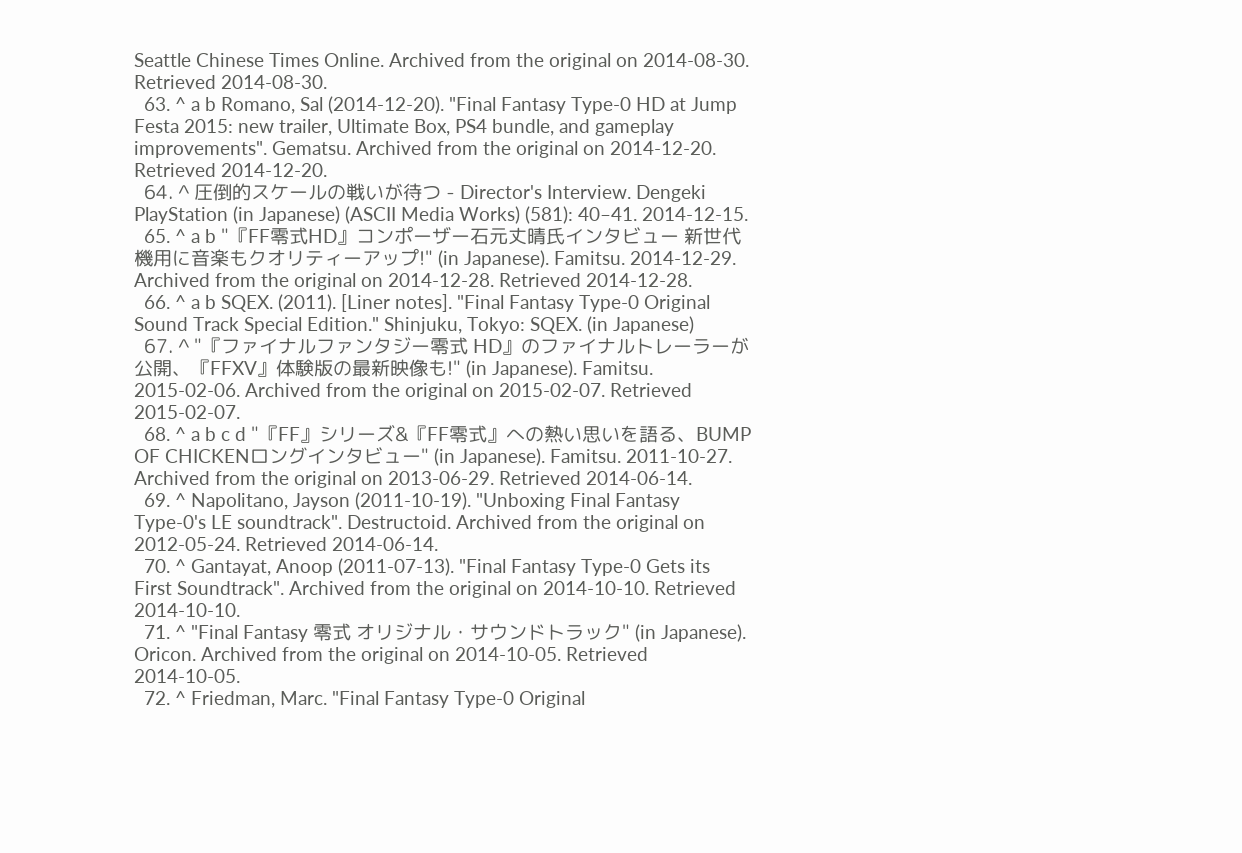Seattle Chinese Times Online. Archived from the original on 2014-08-30. Retrieved 2014-08-30.
  63. ^ a b Romano, Sal (2014-12-20). "Final Fantasy Type-0 HD at Jump Festa 2015: new trailer, Ultimate Box, PS4 bundle, and gameplay improvements". Gematsu. Archived from the original on 2014-12-20. Retrieved 2014-12-20.
  64. ^ 圧倒的スケールの戦いが待つ - Director's Interview. Dengeki PlayStation (in Japanese) (ASCII Media Works) (581): 40–41. 2014-12-15.
  65. ^ a b "『FF零式HD』コンポーザー石元丈晴氏インタビュー 新世代機用に音楽もクオリティーアップ!" (in Japanese). Famitsu. 2014-12-29. Archived from the original on 2014-12-28. Retrieved 2014-12-28.
  66. ^ a b SQEX. (2011). [Liner notes]. "Final Fantasy Type-0 Original Sound Track Special Edition." Shinjuku, Tokyo: SQEX. (in Japanese)
  67. ^ "『ファイナルファンタジー零式 HD』のファイナルトレーラーが公開、『FFXV』体験版の最新映像も!" (in Japanese). Famitsu. 2015-02-06. Archived from the original on 2015-02-07. Retrieved 2015-02-07.
  68. ^ a b c d "『FF』シリーズ&『FF零式』への熱い思いを語る、BUMP OF CHICKENロングインタビュー" (in Japanese). Famitsu. 2011-10-27. Archived from the original on 2013-06-29. Retrieved 2014-06-14.
  69. ^ Napolitano, Jayson (2011-10-19). "Unboxing Final Fantasy Type-0's LE soundtrack". Destructoid. Archived from the original on 2012-05-24. Retrieved 2014-06-14.
  70. ^ Gantayat, Anoop (2011-07-13). "Final Fantasy Type-0 Gets its First Soundtrack". Archived from the original on 2014-10-10. Retrieved 2014-10-10.
  71. ^ "Final Fantasy 零式 オリジナル・サウンドトラック" (in Japanese). Oricon. Archived from the original on 2014-10-05. Retrieved 2014-10-05.
  72. ^ Friedman, Marc. "Final Fantasy Type-0 Original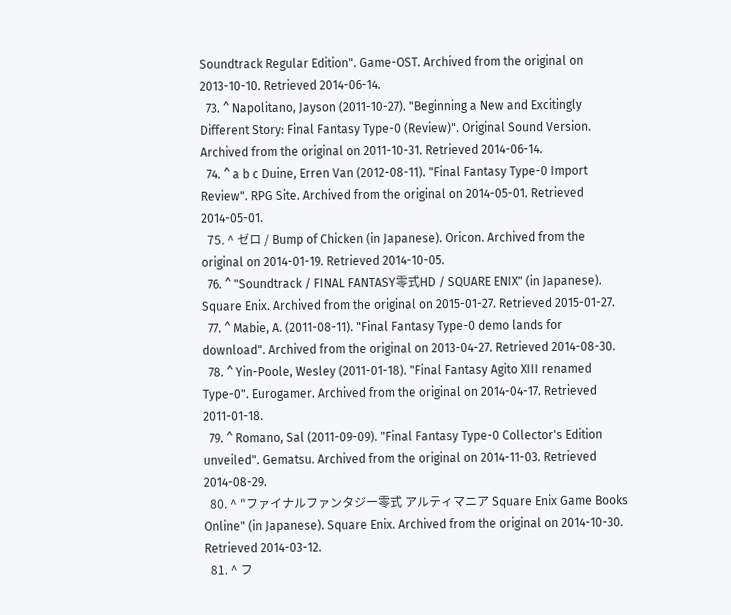Soundtrack Regular Edition". Game-OST. Archived from the original on 2013-10-10. Retrieved 2014-06-14.
  73. ^ Napolitano, Jayson (2011-10-27). "Beginning a New and Excitingly Different Story: Final Fantasy Type-0 (Review)". Original Sound Version. Archived from the original on 2011-10-31. Retrieved 2014-06-14.
  74. ^ a b c Duine, Erren Van (2012-08-11). "Final Fantasy Type-0 Import Review". RPG Site. Archived from the original on 2014-05-01. Retrieved 2014-05-01.
  75. ^ ゼロ / Bump of Chicken (in Japanese). Oricon. Archived from the original on 2014-01-19. Retrieved 2014-10-05.
  76. ^ "Soundtrack / FINAL FANTASY零式HD / SQUARE ENIX" (in Japanese). Square Enix. Archived from the original on 2015-01-27. Retrieved 2015-01-27.
  77. ^ Mabie, A. (2011-08-11). "Final Fantasy Type-0 demo lands for download". Archived from the original on 2013-04-27. Retrieved 2014-08-30.
  78. ^ Yin-Poole, Wesley (2011-01-18). "Final Fantasy Agito XIII renamed Type-0". Eurogamer. Archived from the original on 2014-04-17. Retrieved 2011-01-18.
  79. ^ Romano, Sal (2011-09-09). "Final Fantasy Type-0 Collector's Edition unveiled". Gematsu. Archived from the original on 2014-11-03. Retrieved 2014-08-29.
  80. ^ "ファイナルファンタジー零式 アルティマニア Square Enix Game Books Online" (in Japanese). Square Enix. Archived from the original on 2014-10-30. Retrieved 2014-03-12.
  81. ^ フ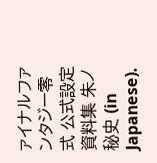ァイナルファンタジー零式 公式設定資料集 朱ノ秘史 (in Japanese).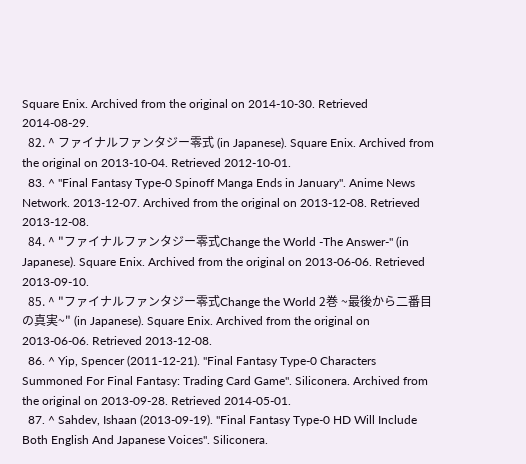Square Enix. Archived from the original on 2014-10-30. Retrieved 2014-08-29.
  82. ^ ファイナルファンタジー零式 (in Japanese). Square Enix. Archived from the original on 2013-10-04. Retrieved 2012-10-01.
  83. ^ "Final Fantasy Type-0 Spinoff Manga Ends in January". Anime News Network. 2013-12-07. Archived from the original on 2013-12-08. Retrieved 2013-12-08.
  84. ^ "ファイナルファンタジー零式Change the World -The Answer-" (in Japanese). Square Enix. Archived from the original on 2013-06-06. Retrieved 2013-09-10.
  85. ^ "ファイナルファンタジー零式Change the World 2巻 ~最後から二番目の真実~" (in Japanese). Square Enix. Archived from the original on 2013-06-06. Retrieved 2013-12-08.
  86. ^ Yip, Spencer (2011-12-21). "Final Fantasy Type-0 Characters Summoned For Final Fantasy: Trading Card Game". Siliconera. Archived from the original on 2013-09-28. Retrieved 2014-05-01.
  87. ^ Sahdev, Ishaan (2013-09-19). "Final Fantasy Type-0 HD Will Include Both English And Japanese Voices". Siliconera.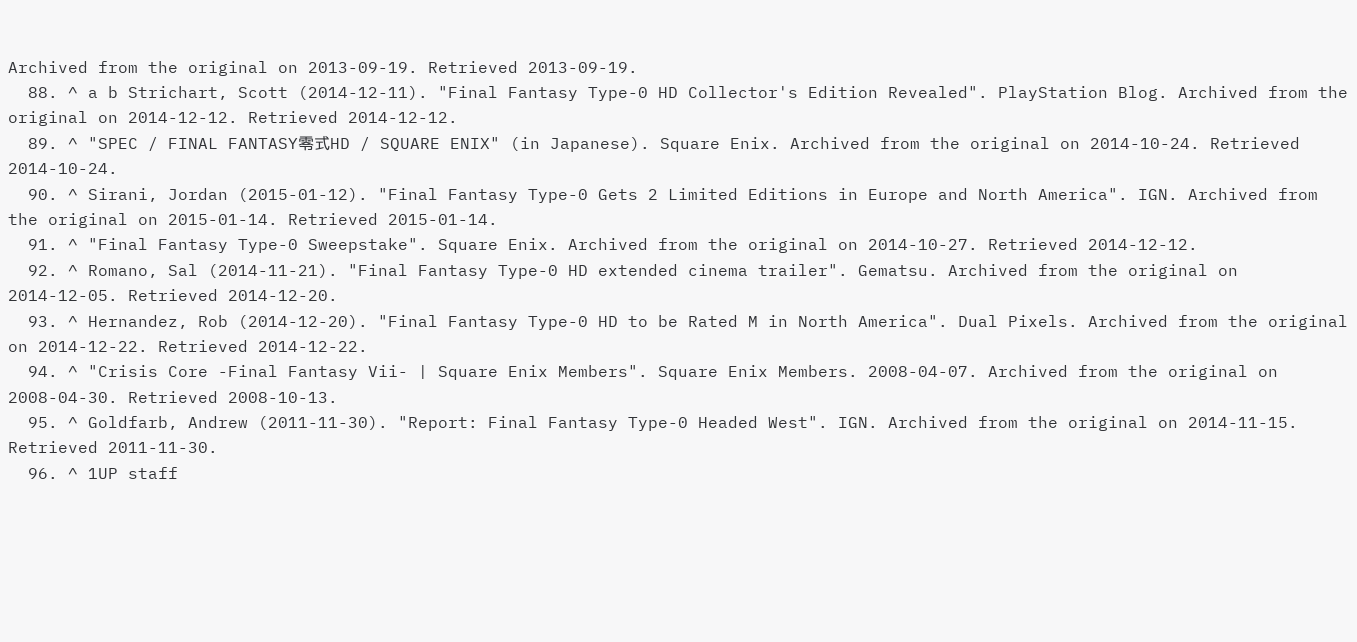Archived from the original on 2013-09-19. Retrieved 2013-09-19.
  88. ^ a b Strichart, Scott (2014-12-11). "Final Fantasy Type-0 HD Collector's Edition Revealed". PlayStation Blog. Archived from the original on 2014-12-12. Retrieved 2014-12-12.
  89. ^ "SPEC / FINAL FANTASY零式HD / SQUARE ENIX" (in Japanese). Square Enix. Archived from the original on 2014-10-24. Retrieved 2014-10-24.
  90. ^ Sirani, Jordan (2015-01-12). "Final Fantasy Type-0 Gets 2 Limited Editions in Europe and North America". IGN. Archived from the original on 2015-01-14. Retrieved 2015-01-14.
  91. ^ "Final Fantasy Type-0 Sweepstake". Square Enix. Archived from the original on 2014-10-27. Retrieved 2014-12-12.
  92. ^ Romano, Sal (2014-11-21). "Final Fantasy Type-0 HD extended cinema trailer". Gematsu. Archived from the original on 2014-12-05. Retrieved 2014-12-20.
  93. ^ Hernandez, Rob (2014-12-20). "Final Fantasy Type-0 HD to be Rated M in North America". Dual Pixels. Archived from the original on 2014-12-22. Retrieved 2014-12-22.
  94. ^ "Crisis Core -Final Fantasy Vii- | Square Enix Members". Square Enix Members. 2008-04-07. Archived from the original on 2008-04-30. Retrieved 2008-10-13.
  95. ^ Goldfarb, Andrew (2011-11-30). "Report: Final Fantasy Type-0 Headed West". IGN. Archived from the original on 2014-11-15. Retrieved 2011-11-30.
  96. ^ 1UP staff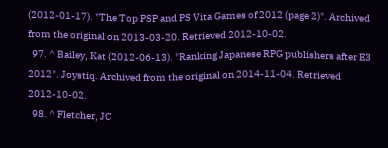(2012-01-17). "The Top PSP and PS Vita Games of 2012 (page 2)". Archived from the original on 2013-03-20. Retrieved 2012-10-02.
  97. ^ Bailey, Kat (2012-06-13). "Ranking Japanese RPG publishers after E3 2012". Joystiq. Archived from the original on 2014-11-04. Retrieved 2012-10-02.
  98. ^ Fletcher, JC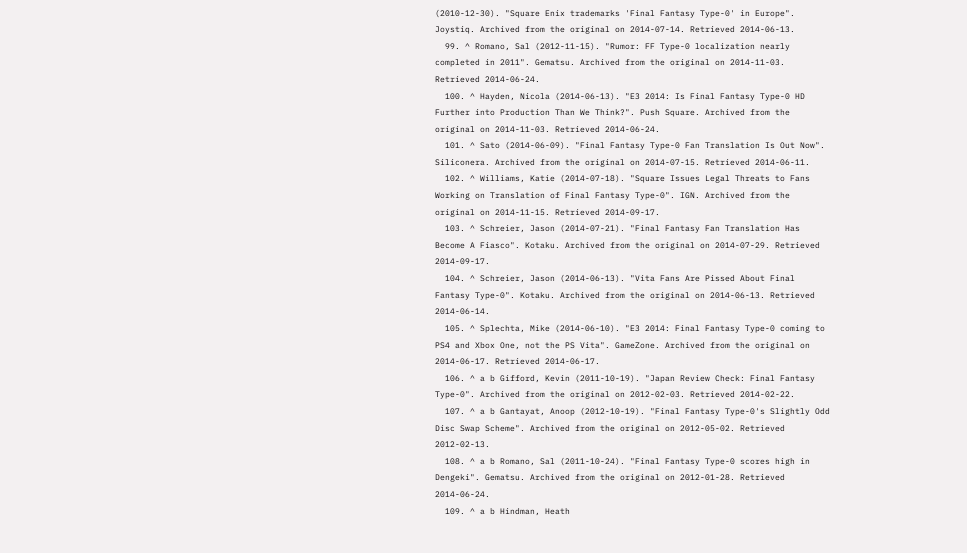(2010-12-30). "Square Enix trademarks 'Final Fantasy Type-0' in Europe". Joystiq. Archived from the original on 2014-07-14. Retrieved 2014-06-13.
  99. ^ Romano, Sal (2012-11-15). "Rumor: FF Type-0 localization nearly completed in 2011". Gematsu. Archived from the original on 2014-11-03. Retrieved 2014-06-24.
  100. ^ Hayden, Nicola (2014-06-13). "E3 2014: Is Final Fantasy Type-0 HD Further into Production Than We Think?". Push Square. Archived from the original on 2014-11-03. Retrieved 2014-06-24.
  101. ^ Sato (2014-06-09). "Final Fantasy Type-0 Fan Translation Is Out Now". Siliconera. Archived from the original on 2014-07-15. Retrieved 2014-06-11.
  102. ^ Williams, Katie (2014-07-18). "Square Issues Legal Threats to Fans Working on Translation of Final Fantasy Type-0". IGN. Archived from the original on 2014-11-15. Retrieved 2014-09-17.
  103. ^ Schreier, Jason (2014-07-21). "Final Fantasy Fan Translation Has Become A Fiasco". Kotaku. Archived from the original on 2014-07-29. Retrieved 2014-09-17.
  104. ^ Schreier, Jason (2014-06-13). "Vita Fans Are Pissed About Final Fantasy Type-0". Kotaku. Archived from the original on 2014-06-13. Retrieved 2014-06-14.
  105. ^ Splechta, Mike (2014-06-10). "E3 2014: Final Fantasy Type-0 coming to PS4 and Xbox One, not the PS Vita". GameZone. Archived from the original on 2014-06-17. Retrieved 2014-06-17.
  106. ^ a b Gifford, Kevin (2011-10-19). "Japan Review Check: Final Fantasy Type-0". Archived from the original on 2012-02-03. Retrieved 2014-02-22.
  107. ^ a b Gantayat, Anoop (2012-10-19). "Final Fantasy Type-0's Slightly Odd Disc Swap Scheme". Archived from the original on 2012-05-02. Retrieved 2012-02-13.
  108. ^ a b Romano, Sal (2011-10-24). "Final Fantasy Type-0 scores high in Dengeki". Gematsu. Archived from the original on 2012-01-28. Retrieved 2014-06-24.
  109. ^ a b Hindman, Heath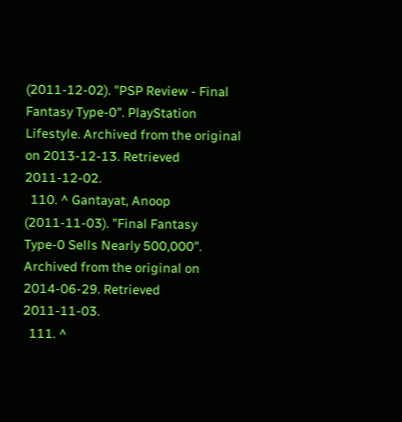(2011-12-02). "PSP Review - Final Fantasy Type-0". PlayStation Lifestyle. Archived from the original on 2013-12-13. Retrieved 2011-12-02.
  110. ^ Gantayat, Anoop (2011-11-03). "Final Fantasy Type-0 Sells Nearly 500,000". Archived from the original on 2014-06-29. Retrieved 2011-11-03.
  111. ^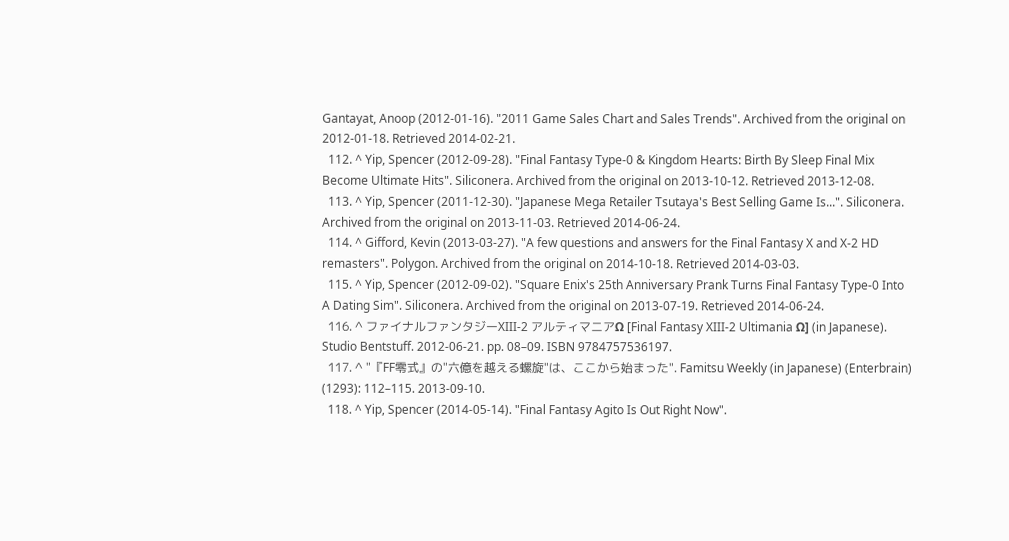Gantayat, Anoop (2012-01-16). "2011 Game Sales Chart and Sales Trends". Archived from the original on 2012-01-18. Retrieved 2014-02-21.
  112. ^ Yip, Spencer (2012-09-28). "Final Fantasy Type-0 & Kingdom Hearts: Birth By Sleep Final Mix Become Ultimate Hits". Siliconera. Archived from the original on 2013-10-12. Retrieved 2013-12-08.
  113. ^ Yip, Spencer (2011-12-30). "Japanese Mega Retailer Tsutaya's Best Selling Game Is...". Siliconera. Archived from the original on 2013-11-03. Retrieved 2014-06-24.
  114. ^ Gifford, Kevin (2013-03-27). "A few questions and answers for the Final Fantasy X and X-2 HD remasters". Polygon. Archived from the original on 2014-10-18. Retrieved 2014-03-03.
  115. ^ Yip, Spencer (2012-09-02). "Square Enix's 25th Anniversary Prank Turns Final Fantasy Type-0 Into A Dating Sim". Siliconera. Archived from the original on 2013-07-19. Retrieved 2014-06-24.
  116. ^ ファイナルファンタジーXIII-2 アルティマニアΩ [Final Fantasy XIII-2 Ultimania Ω] (in Japanese). Studio Bentstuff. 2012-06-21. pp. 08–09. ISBN 9784757536197.
  117. ^ "『FF零式』の"六億を越える螺旋"は、ここから始まった". Famitsu Weekly (in Japanese) (Enterbrain) (1293): 112–115. 2013-09-10.
  118. ^ Yip, Spencer (2014-05-14). "Final Fantasy Agito Is Out Right Now".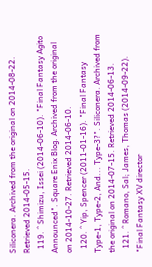Siliconera. Archived from the original on 2014-08-22. Retrieved 2014-05-15.
  119. ^ Shimizu, Issei (2014-06-10). "Final Fantasy Agito Announced". Square Enix Blog. Archived from the original on 2014-10-27. Retrieved 2014-06-10.
  120. ^ Yip, Spencer (2011-01-16). "Final Fantasy Type-1, Type-2, And... Type-3?". Siliconera. Archived from the original on 2014-07-15. Retrieved 2014-06-13.
  121. ^ Romano, Sal; James, Thomas (2014-09-22). "Final Fantasy XV director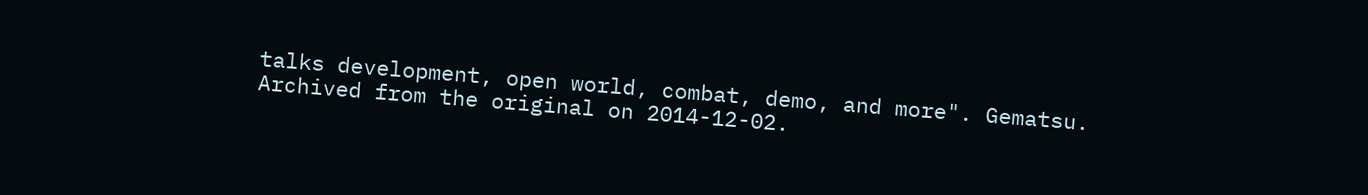talks development, open world, combat, demo, and more". Gematsu. Archived from the original on 2014-12-02.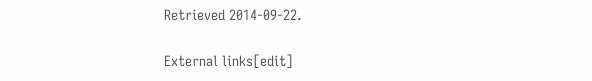Retrieved 2014-09-22.

External links[edit]